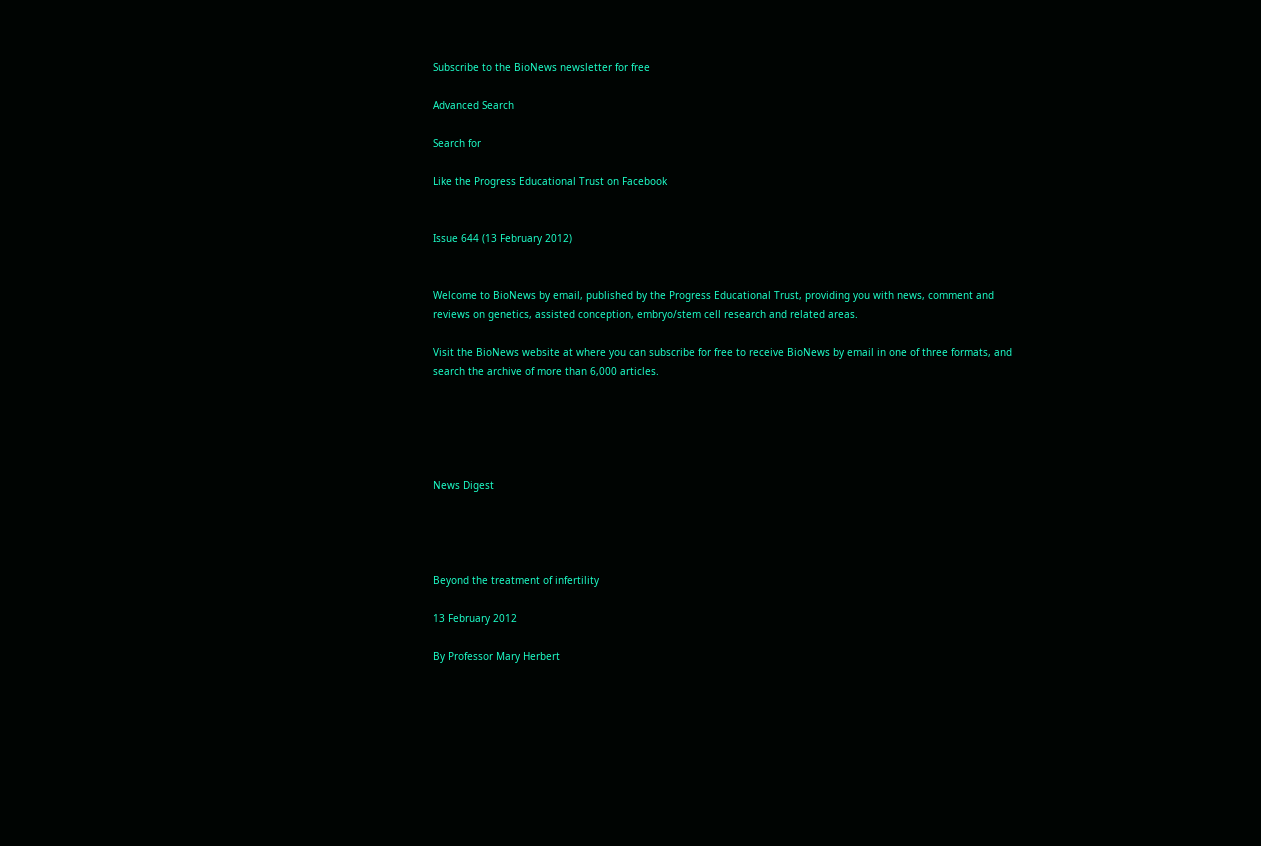Subscribe to the BioNews newsletter for free

Advanced Search

Search for

Like the Progress Educational Trust on Facebook


Issue 644 (13 February 2012)


Welcome to BioNews by email, published by the Progress Educational Trust, providing you with news, comment and reviews on genetics, assisted conception, embryo/stem cell research and related areas.

Visit the BioNews website at where you can subscribe for free to receive BioNews by email in one of three formats, and search the archive of more than 6,000 articles.





News Digest




Beyond the treatment of infertility

13 February 2012

By Professor Mary Herbert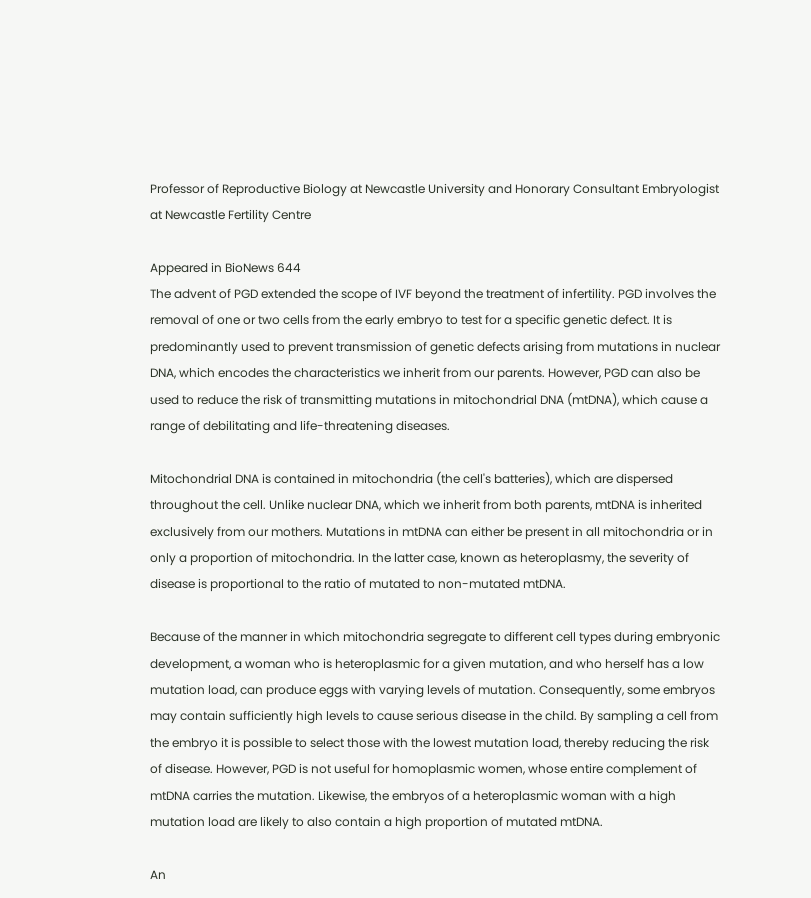Professor of Reproductive Biology at Newcastle University and Honorary Consultant Embryologist at Newcastle Fertility Centre

Appeared in BioNews 644
The advent of PGD extended the scope of IVF beyond the treatment of infertility. PGD involves the removal of one or two cells from the early embryo to test for a specific genetic defect. It is predominantly used to prevent transmission of genetic defects arising from mutations in nuclear DNA, which encodes the characteristics we inherit from our parents. However, PGD can also be used to reduce the risk of transmitting mutations in mitochondrial DNA (mtDNA), which cause a range of debilitating and life-threatening diseases.

Mitochondrial DNA is contained in mitochondria (the cell's batteries), which are dispersed throughout the cell. Unlike nuclear DNA, which we inherit from both parents, mtDNA is inherited exclusively from our mothers. Mutations in mtDNA can either be present in all mitochondria or in only a proportion of mitochondria. In the latter case, known as heteroplasmy, the severity of disease is proportional to the ratio of mutated to non-mutated mtDNA.

Because of the manner in which mitochondria segregate to different cell types during embryonic development, a woman who is heteroplasmic for a given mutation, and who herself has a low mutation load, can produce eggs with varying levels of mutation. Consequently, some embryos may contain sufficiently high levels to cause serious disease in the child. By sampling a cell from the embryo it is possible to select those with the lowest mutation load, thereby reducing the risk of disease. However, PGD is not useful for homoplasmic women, whose entire complement of mtDNA carries the mutation. Likewise, the embryos of a heteroplasmic woman with a high mutation load are likely to also contain a high proportion of mutated mtDNA.

An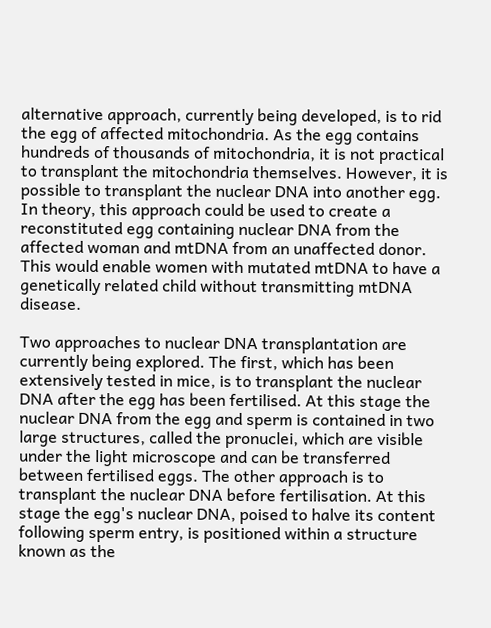alternative approach, currently being developed, is to rid the egg of affected mitochondria. As the egg contains hundreds of thousands of mitochondria, it is not practical to transplant the mitochondria themselves. However, it is possible to transplant the nuclear DNA into another egg. In theory, this approach could be used to create a reconstituted egg containing nuclear DNA from the affected woman and mtDNA from an unaffected donor. This would enable women with mutated mtDNA to have a genetically related child without transmitting mtDNA disease.

Two approaches to nuclear DNA transplantation are currently being explored. The first, which has been extensively tested in mice, is to transplant the nuclear DNA after the egg has been fertilised. At this stage the nuclear DNA from the egg and sperm is contained in two large structures, called the pronuclei, which are visible under the light microscope and can be transferred between fertilised eggs. The other approach is to transplant the nuclear DNA before fertilisation. At this stage the egg's nuclear DNA, poised to halve its content following sperm entry, is positioned within a structure known as the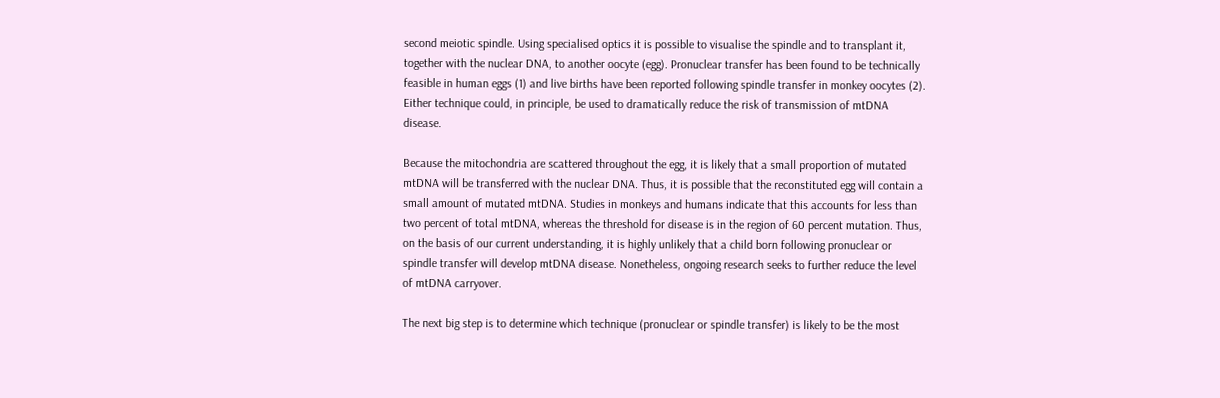second meiotic spindle. Using specialised optics it is possible to visualise the spindle and to transplant it, together with the nuclear DNA, to another oocyte (egg). Pronuclear transfer has been found to be technically feasible in human eggs (1) and live births have been reported following spindle transfer in monkey oocytes (2). Either technique could, in principle, be used to dramatically reduce the risk of transmission of mtDNA disease.

Because the mitochondria are scattered throughout the egg, it is likely that a small proportion of mutated mtDNA will be transferred with the nuclear DNA. Thus, it is possible that the reconstituted egg will contain a small amount of mutated mtDNA. Studies in monkeys and humans indicate that this accounts for less than two percent of total mtDNA, whereas the threshold for disease is in the region of 60 percent mutation. Thus, on the basis of our current understanding, it is highly unlikely that a child born following pronuclear or spindle transfer will develop mtDNA disease. Nonetheless, ongoing research seeks to further reduce the level of mtDNA carryover.

The next big step is to determine which technique (pronuclear or spindle transfer) is likely to be the most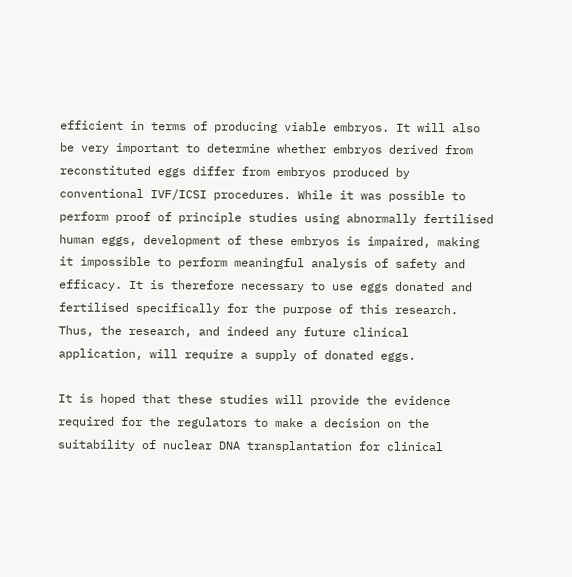efficient in terms of producing viable embryos. It will also be very important to determine whether embryos derived from reconstituted eggs differ from embryos produced by conventional IVF/ICSI procedures. While it was possible to perform proof of principle studies using abnormally fertilised human eggs, development of these embryos is impaired, making it impossible to perform meaningful analysis of safety and efficacy. It is therefore necessary to use eggs donated and fertilised specifically for the purpose of this research. Thus, the research, and indeed any future clinical application, will require a supply of donated eggs.

It is hoped that these studies will provide the evidence required for the regulators to make a decision on the suitability of nuclear DNA transplantation for clinical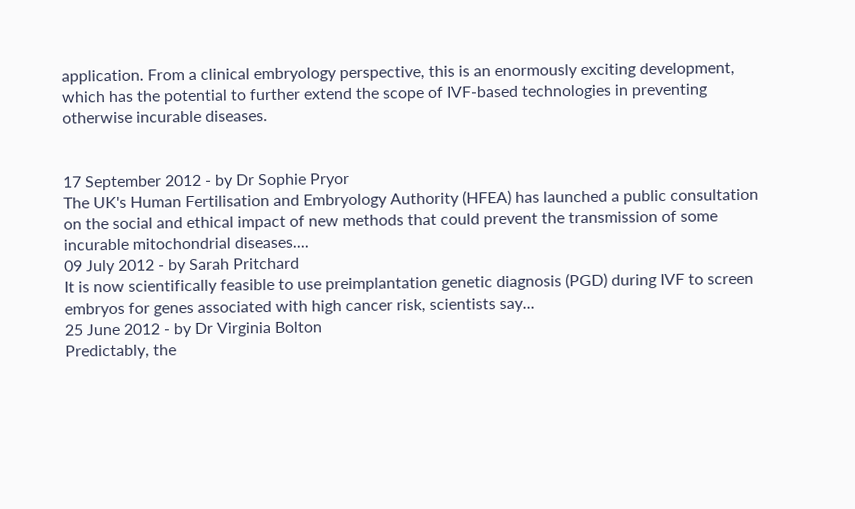application. From a clinical embryology perspective, this is an enormously exciting development, which has the potential to further extend the scope of IVF-based technologies in preventing otherwise incurable diseases.


17 September 2012 - by Dr Sophie Pryor
The UK's Human Fertilisation and Embryology Authority (HFEA) has launched a public consultation on the social and ethical impact of new methods that could prevent the transmission of some incurable mitochondrial diseases....
09 July 2012 - by Sarah Pritchard
It is now scientifically feasible to use preimplantation genetic diagnosis (PGD) during IVF to screen embryos for genes associated with high cancer risk, scientists say...
25 June 2012 - by Dr Virginia Bolton
Predictably, the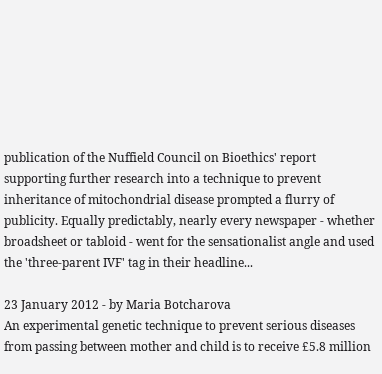publication of the Nuffield Council on Bioethics' report supporting further research into a technique to prevent inheritance of mitochondrial disease prompted a flurry of publicity. Equally predictably, nearly every newspaper - whether broadsheet or tabloid - went for the sensationalist angle and used the 'three-parent IVF' tag in their headline...

23 January 2012 - by Maria Botcharova
An experimental genetic technique to prevent serious diseases from passing between mother and child is to receive £5.8 million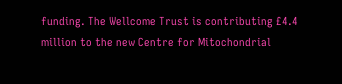funding. The Wellcome Trust is contributing £4.4 million to the new Centre for Mitochondrial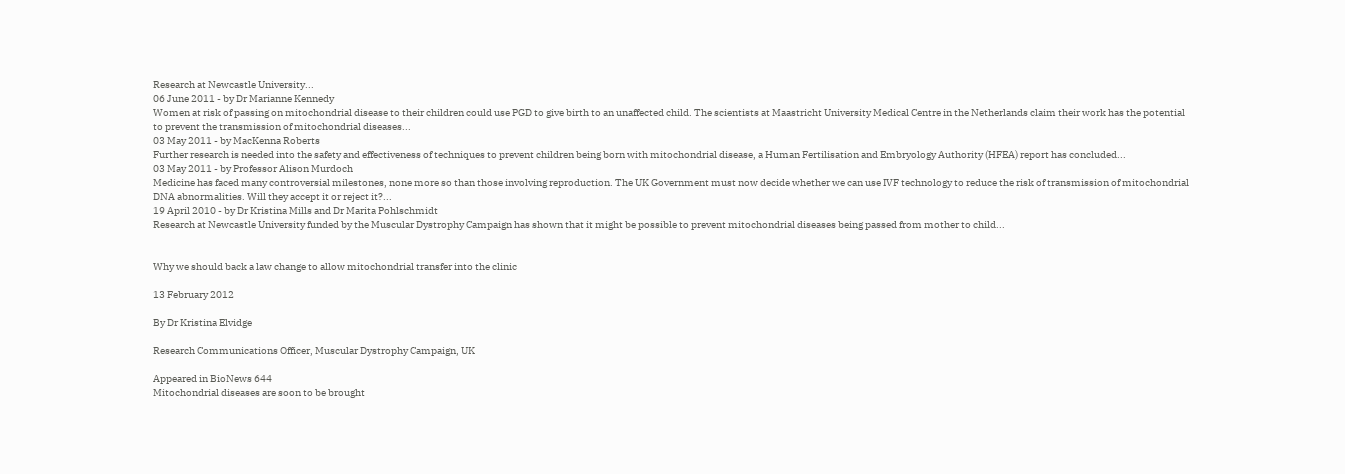Research at Newcastle University...
06 June 2011 - by Dr Marianne Kennedy
Women at risk of passing on mitochondrial disease to their children could use PGD to give birth to an unaffected child. The scientists at Maastricht University Medical Centre in the Netherlands claim their work has the potential to prevent the transmission of mitochondrial diseases...
03 May 2011 - by MacKenna Roberts
Further research is needed into the safety and effectiveness of techniques to prevent children being born with mitochondrial disease, a Human Fertilisation and Embryology Authority (HFEA) report has concluded...
03 May 2011 - by Professor Alison Murdoch
Medicine has faced many controversial milestones, none more so than those involving reproduction. The UK Government must now decide whether we can use IVF technology to reduce the risk of transmission of mitochondrial DNA abnormalities. Will they accept it or reject it?...
19 April 2010 - by Dr Kristina Mills and Dr Marita Pohlschmidt
Research at Newcastle University funded by the Muscular Dystrophy Campaign has shown that it might be possible to prevent mitochondrial diseases being passed from mother to child...


Why we should back a law change to allow mitochondrial transfer into the clinic

13 February 2012

By Dr Kristina Elvidge

Research Communications Officer, Muscular Dystrophy Campaign, UK

Appeared in BioNews 644
Mitochondrial diseases are soon to be brought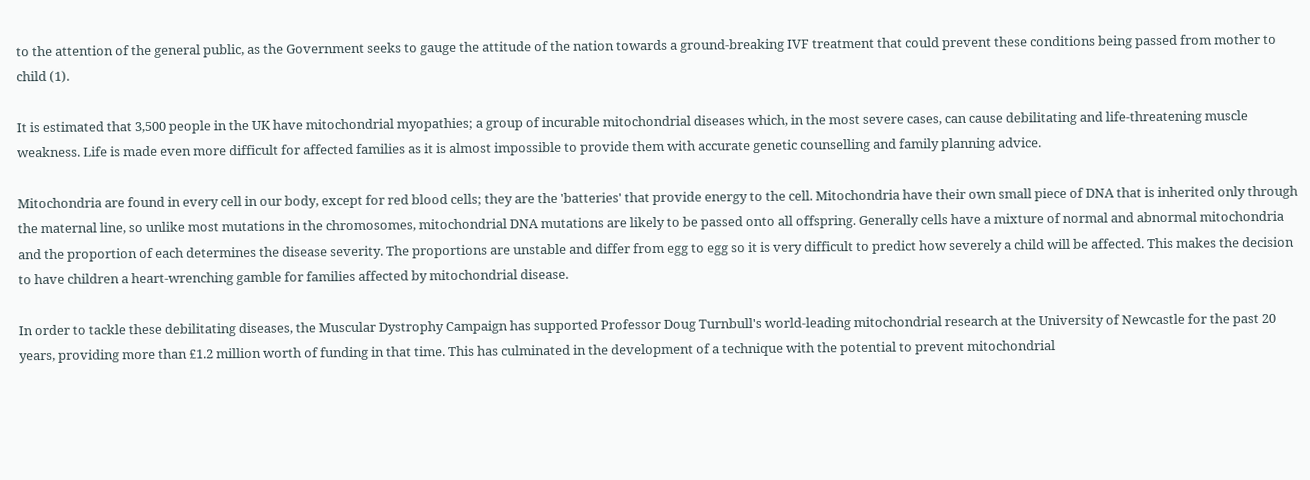to the attention of the general public, as the Government seeks to gauge the attitude of the nation towards a ground-breaking IVF treatment that could prevent these conditions being passed from mother to child (1).

It is estimated that 3,500 people in the UK have mitochondrial myopathies; a group of incurable mitochondrial diseases which, in the most severe cases, can cause debilitating and life-threatening muscle weakness. Life is made even more difficult for affected families as it is almost impossible to provide them with accurate genetic counselling and family planning advice.

Mitochondria are found in every cell in our body, except for red blood cells; they are the 'batteries' that provide energy to the cell. Mitochondria have their own small piece of DNA that is inherited only through the maternal line, so unlike most mutations in the chromosomes, mitochondrial DNA mutations are likely to be passed onto all offspring. Generally cells have a mixture of normal and abnormal mitochondria and the proportion of each determines the disease severity. The proportions are unstable and differ from egg to egg so it is very difficult to predict how severely a child will be affected. This makes the decision to have children a heart-wrenching gamble for families affected by mitochondrial disease.

In order to tackle these debilitating diseases, the Muscular Dystrophy Campaign has supported Professor Doug Turnbull's world-leading mitochondrial research at the University of Newcastle for the past 20 years, providing more than £1.2 million worth of funding in that time. This has culminated in the development of a technique with the potential to prevent mitochondrial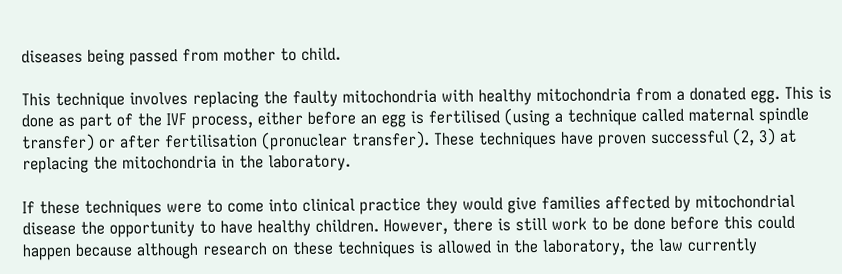diseases being passed from mother to child.

This technique involves replacing the faulty mitochondria with healthy mitochondria from a donated egg. This is done as part of the IVF process, either before an egg is fertilised (using a technique called maternal spindle transfer) or after fertilisation (pronuclear transfer). These techniques have proven successful (2, 3) at replacing the mitochondria in the laboratory.

If these techniques were to come into clinical practice they would give families affected by mitochondrial disease the opportunity to have healthy children. However, there is still work to be done before this could happen because although research on these techniques is allowed in the laboratory, the law currently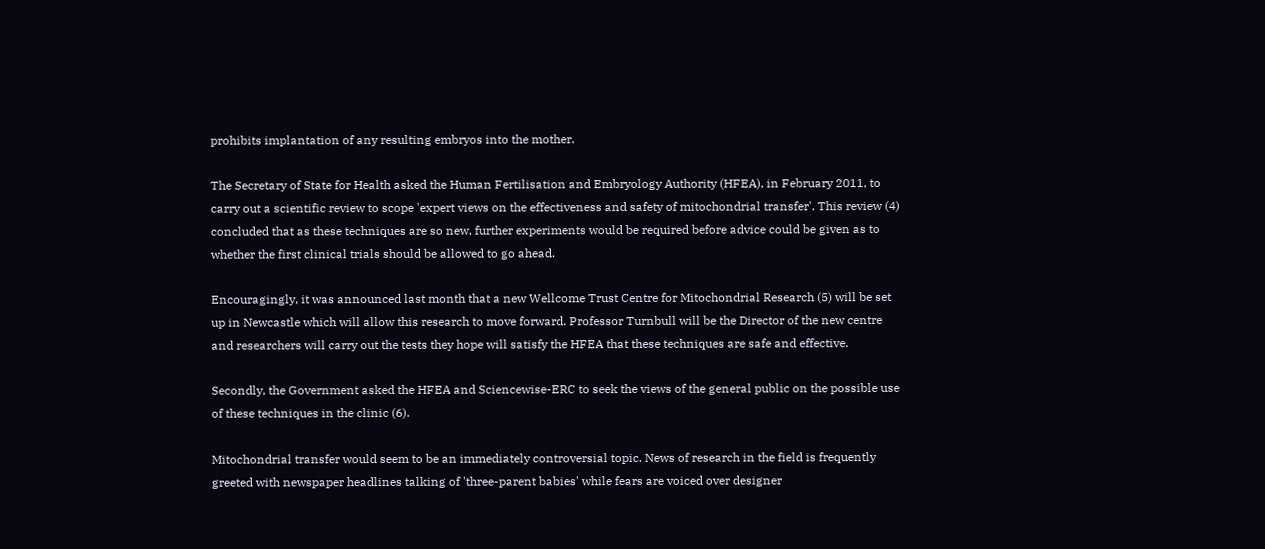prohibits implantation of any resulting embryos into the mother.

The Secretary of State for Health asked the Human Fertilisation and Embryology Authority (HFEA), in February 2011, to carry out a scientific review to scope 'expert views on the effectiveness and safety of mitochondrial transfer'. This review (4) concluded that as these techniques are so new, further experiments would be required before advice could be given as to whether the first clinical trials should be allowed to go ahead.

Encouragingly, it was announced last month that a new Wellcome Trust Centre for Mitochondrial Research (5) will be set up in Newcastle which will allow this research to move forward. Professor Turnbull will be the Director of the new centre and researchers will carry out the tests they hope will satisfy the HFEA that these techniques are safe and effective.

Secondly, the Government asked the HFEA and Sciencewise-ERC to seek the views of the general public on the possible use of these techniques in the clinic (6).

Mitochondrial transfer would seem to be an immediately controversial topic. News of research in the field is frequently greeted with newspaper headlines talking of 'three-parent babies' while fears are voiced over designer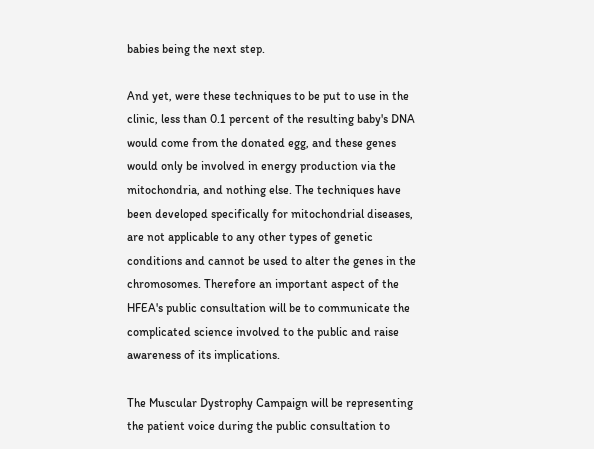babies being the next step.

And yet, were these techniques to be put to use in the clinic, less than 0.1 percent of the resulting baby's DNA would come from the donated egg, and these genes would only be involved in energy production via the mitochondria, and nothing else. The techniques have been developed specifically for mitochondrial diseases, are not applicable to any other types of genetic conditions and cannot be used to alter the genes in the chromosomes. Therefore an important aspect of the HFEA's public consultation will be to communicate the complicated science involved to the public and raise awareness of its implications.

The Muscular Dystrophy Campaign will be representing the patient voice during the public consultation to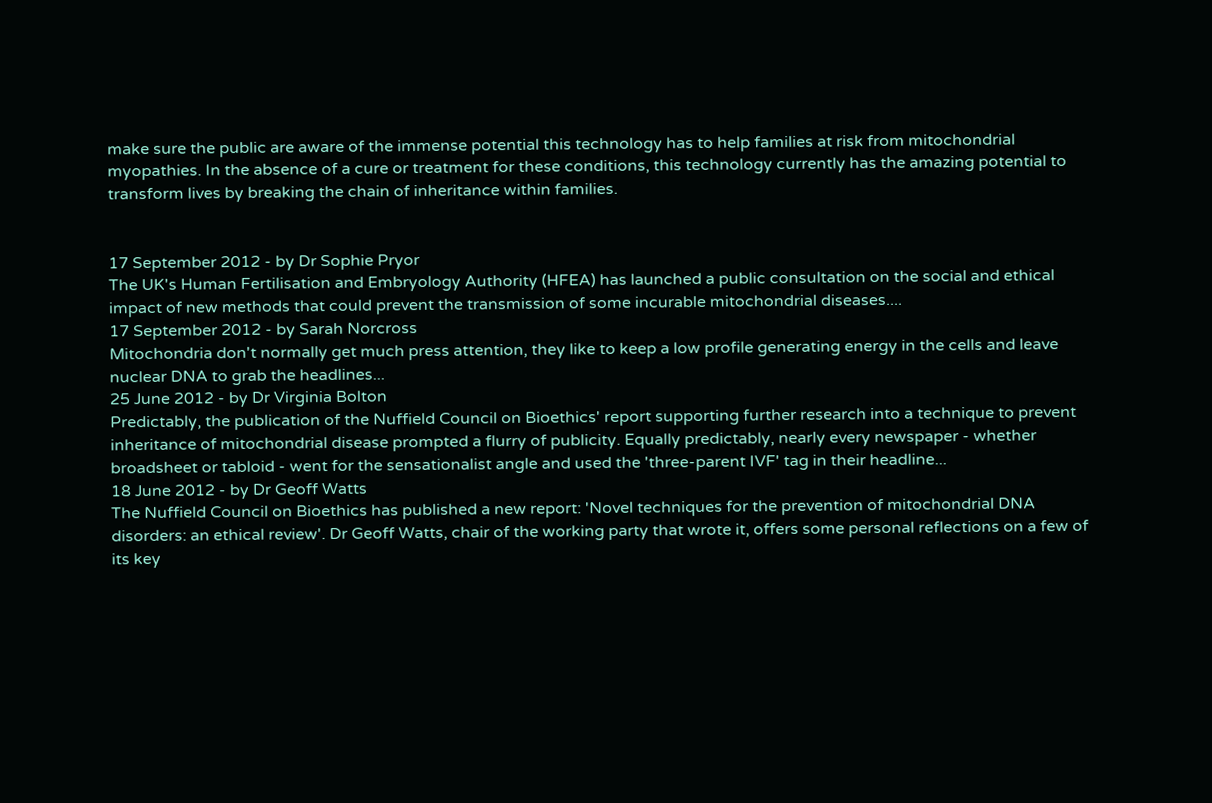make sure the public are aware of the immense potential this technology has to help families at risk from mitochondrial myopathies. In the absence of a cure or treatment for these conditions, this technology currently has the amazing potential to transform lives by breaking the chain of inheritance within families.


17 September 2012 - by Dr Sophie Pryor
The UK's Human Fertilisation and Embryology Authority (HFEA) has launched a public consultation on the social and ethical impact of new methods that could prevent the transmission of some incurable mitochondrial diseases....
17 September 2012 - by Sarah Norcross
Mitochondria don't normally get much press attention, they like to keep a low profile generating energy in the cells and leave nuclear DNA to grab the headlines...
25 June 2012 - by Dr Virginia Bolton
Predictably, the publication of the Nuffield Council on Bioethics' report supporting further research into a technique to prevent inheritance of mitochondrial disease prompted a flurry of publicity. Equally predictably, nearly every newspaper - whether broadsheet or tabloid - went for the sensationalist angle and used the 'three-parent IVF' tag in their headline...
18 June 2012 - by Dr Geoff Watts
The Nuffield Council on Bioethics has published a new report: 'Novel techniques for the prevention of mitochondrial DNA disorders: an ethical review'. Dr Geoff Watts, chair of the working party that wrote it, offers some personal reflections on a few of its key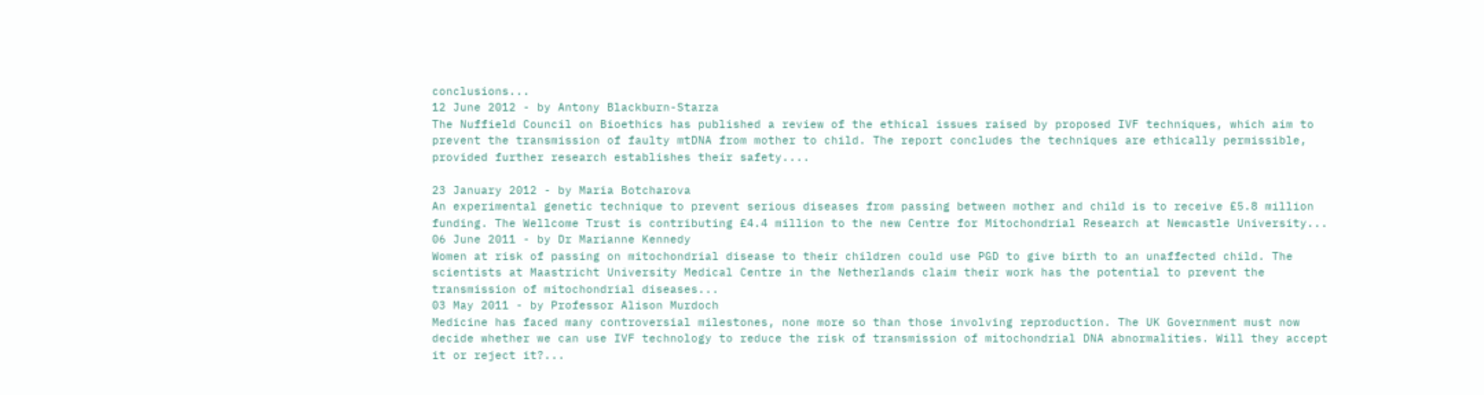conclusions...
12 June 2012 - by Antony Blackburn-Starza
The Nuffield Council on Bioethics has published a review of the ethical issues raised by proposed IVF techniques, which aim to prevent the transmission of faulty mtDNA from mother to child. The report concludes the techniques are ethically permissible, provided further research establishes their safety....

23 January 2012 - by Maria Botcharova
An experimental genetic technique to prevent serious diseases from passing between mother and child is to receive £5.8 million funding. The Wellcome Trust is contributing £4.4 million to the new Centre for Mitochondrial Research at Newcastle University...
06 June 2011 - by Dr Marianne Kennedy
Women at risk of passing on mitochondrial disease to their children could use PGD to give birth to an unaffected child. The scientists at Maastricht University Medical Centre in the Netherlands claim their work has the potential to prevent the transmission of mitochondrial diseases...
03 May 2011 - by Professor Alison Murdoch
Medicine has faced many controversial milestones, none more so than those involving reproduction. The UK Government must now decide whether we can use IVF technology to reduce the risk of transmission of mitochondrial DNA abnormalities. Will they accept it or reject it?...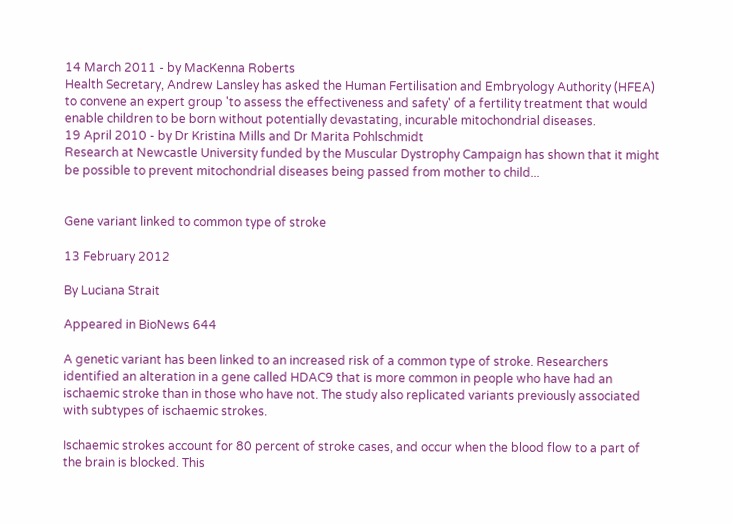14 March 2011 - by MacKenna Roberts
Health Secretary, Andrew Lansley has asked the Human Fertilisation and Embryology Authority (HFEA) to convene an expert group 'to assess the effectiveness and safety' of a fertility treatment that would enable children to be born without potentially devastating, incurable mitochondrial diseases.
19 April 2010 - by Dr Kristina Mills and Dr Marita Pohlschmidt
Research at Newcastle University funded by the Muscular Dystrophy Campaign has shown that it might be possible to prevent mitochondrial diseases being passed from mother to child...


Gene variant linked to common type of stroke

13 February 2012

By Luciana Strait

Appeared in BioNews 644

A genetic variant has been linked to an increased risk of a common type of stroke. Researchers identified an alteration in a gene called HDAC9 that is more common in people who have had an ischaemic stroke than in those who have not. The study also replicated variants previously associated with subtypes of ischaemic strokes.

Ischaemic strokes account for 80 percent of stroke cases, and occur when the blood flow to a part of the brain is blocked. This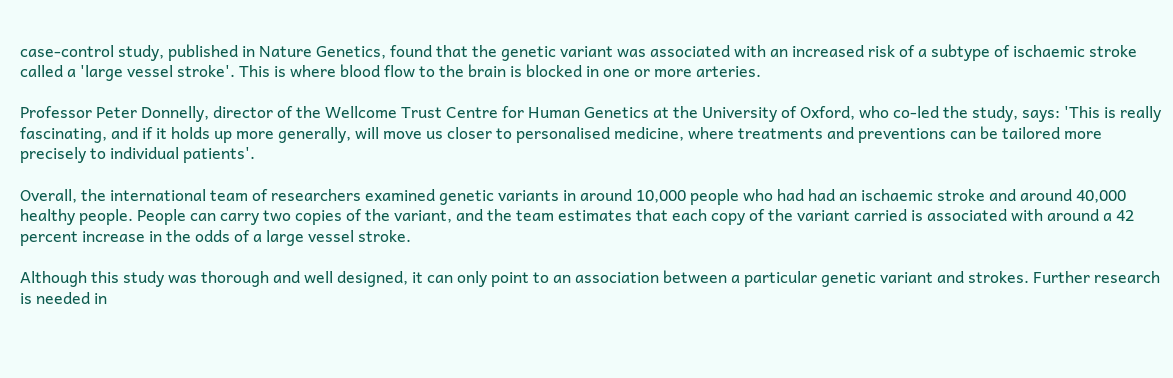case-control study, published in Nature Genetics, found that the genetic variant was associated with an increased risk of a subtype of ischaemic stroke called a 'large vessel stroke'. This is where blood flow to the brain is blocked in one or more arteries.

Professor Peter Donnelly, director of the Wellcome Trust Centre for Human Genetics at the University of Oxford, who co-led the study, says: 'This is really fascinating, and if it holds up more generally, will move us closer to personalised medicine, where treatments and preventions can be tailored more precisely to individual patients'.

Overall, the international team of researchers examined genetic variants in around 10,000 people who had had an ischaemic stroke and around 40,000 healthy people. People can carry two copies of the variant, and the team estimates that each copy of the variant carried is associated with around a 42 percent increase in the odds of a large vessel stroke.

Although this study was thorough and well designed, it can only point to an association between a particular genetic variant and strokes. Further research is needed in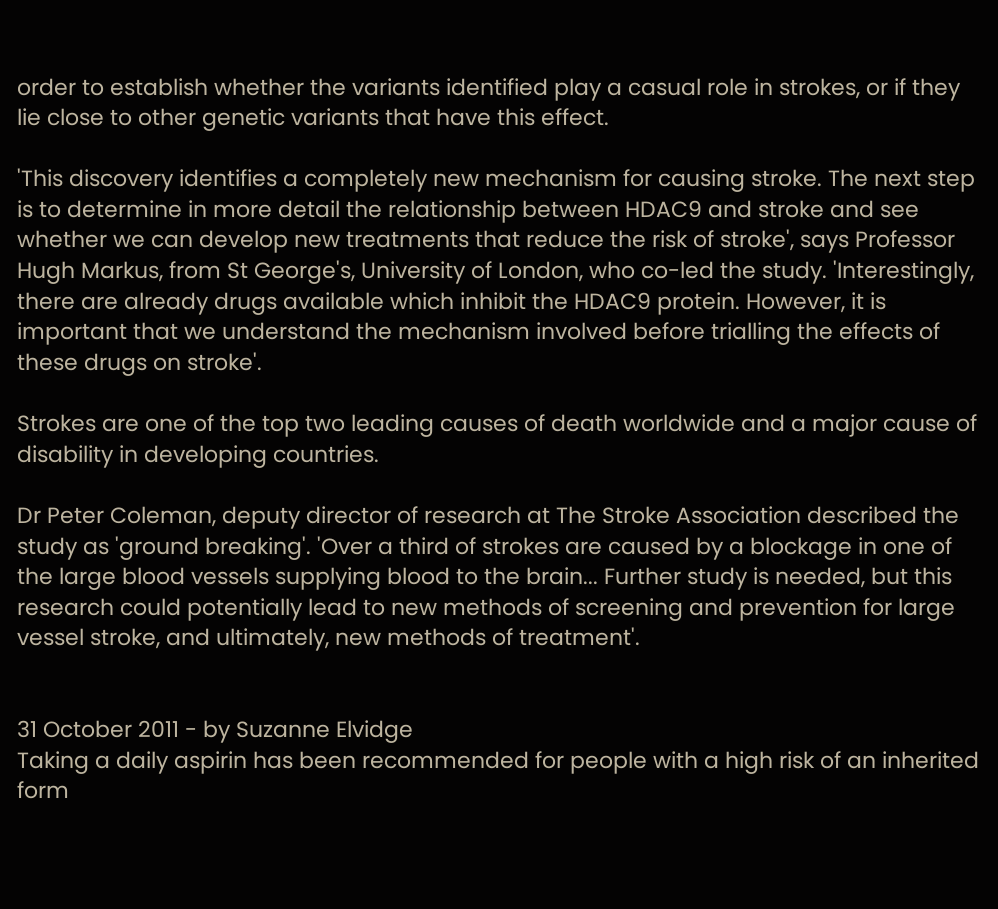order to establish whether the variants identified play a casual role in strokes, or if they lie close to other genetic variants that have this effect.

'This discovery identifies a completely new mechanism for causing stroke. The next step is to determine in more detail the relationship between HDAC9 and stroke and see whether we can develop new treatments that reduce the risk of stroke', says Professor Hugh Markus, from St George's, University of London, who co-led the study. 'Interestingly, there are already drugs available which inhibit the HDAC9 protein. However, it is important that we understand the mechanism involved before trialling the effects of these drugs on stroke'.

Strokes are one of the top two leading causes of death worldwide and a major cause of disability in developing countries.

Dr Peter Coleman, deputy director of research at The Stroke Association described the study as 'ground breaking'. 'Over a third of strokes are caused by a blockage in one of the large blood vessels supplying blood to the brain... Further study is needed, but this research could potentially lead to new methods of screening and prevention for large vessel stroke, and ultimately, new methods of treatment'.


31 October 2011 - by Suzanne Elvidge
Taking a daily aspirin has been recommended for people with a high risk of an inherited form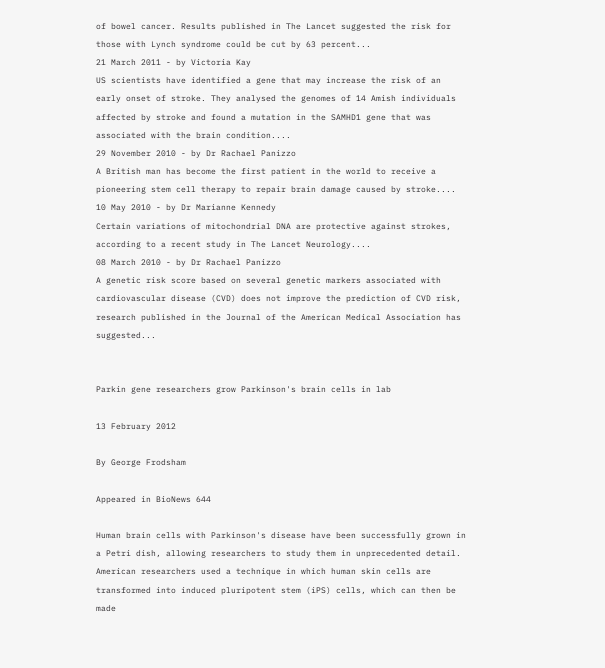of bowel cancer. Results published in The Lancet suggested the risk for those with Lynch syndrome could be cut by 63 percent...
21 March 2011 - by Victoria Kay
US scientists have identified a gene that may increase the risk of an early onset of stroke. They analysed the genomes of 14 Amish individuals affected by stroke and found a mutation in the SAMHD1 gene that was associated with the brain condition....
29 November 2010 - by Dr Rachael Panizzo
A British man has become the first patient in the world to receive a pioneering stem cell therapy to repair brain damage caused by stroke....
10 May 2010 - by Dr Marianne Kennedy
Certain variations of mitochondrial DNA are protective against strokes, according to a recent study in The Lancet Neurology....
08 March 2010 - by Dr Rachael Panizzo
A genetic risk score based on several genetic markers associated with cardiovascular disease (CVD) does not improve the prediction of CVD risk, research published in the Journal of the American Medical Association has suggested...


Parkin gene researchers grow Parkinson's brain cells in lab

13 February 2012

By George Frodsham

Appeared in BioNews 644

Human brain cells with Parkinson's disease have been successfully grown in a Petri dish, allowing researchers to study them in unprecedented detail. American researchers used a technique in which human skin cells are transformed into induced pluripotent stem (iPS) cells, which can then be made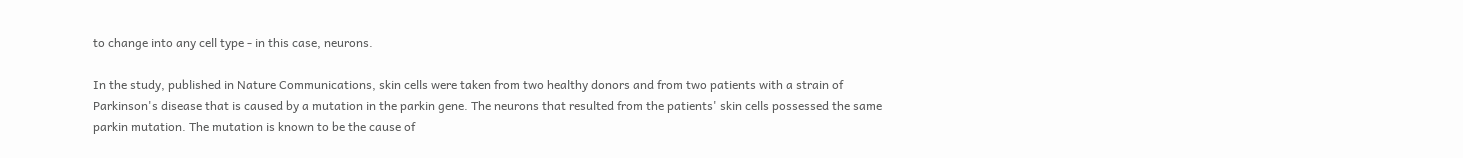to change into any cell type - in this case, neurons.

In the study, published in Nature Communications, skin cells were taken from two healthy donors and from two patients with a strain of Parkinson's disease that is caused by a mutation in the parkin gene. The neurons that resulted from the patients' skin cells possessed the same parkin mutation. The mutation is known to be the cause of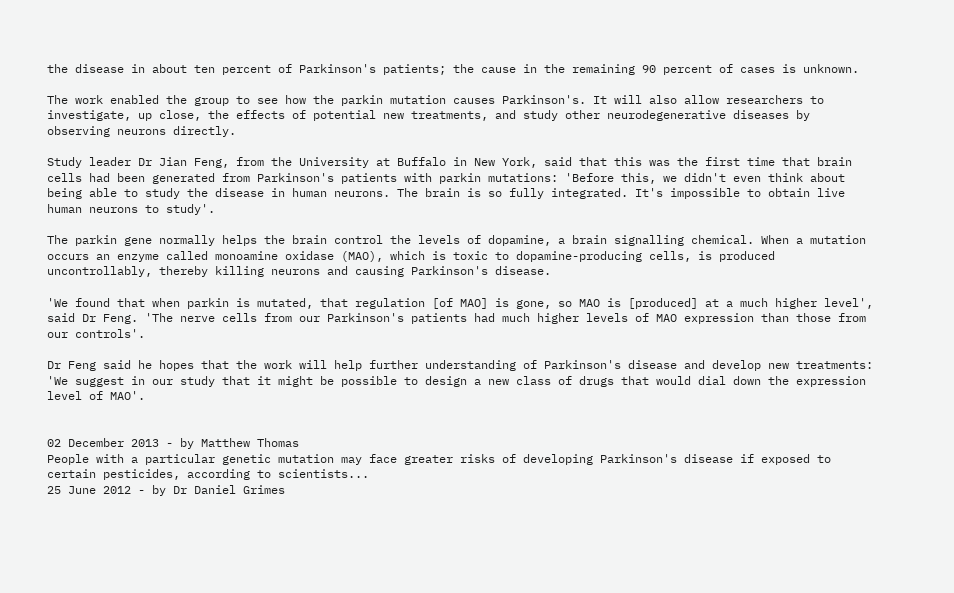the disease in about ten percent of Parkinson's patients; the cause in the remaining 90 percent of cases is unknown.

The work enabled the group to see how the parkin mutation causes Parkinson's. It will also allow researchers to investigate, up close, the effects of potential new treatments, and study other neurodegenerative diseases by observing neurons directly.

Study leader Dr Jian Feng, from the University at Buffalo in New York, said that this was the first time that brain cells had been generated from Parkinson's patients with parkin mutations: 'Before this, we didn't even think about being able to study the disease in human neurons. The brain is so fully integrated. It's impossible to obtain live human neurons to study'.

The parkin gene normally helps the brain control the levels of dopamine, a brain signalling chemical. When a mutation occurs an enzyme called monoamine oxidase (MAO), which is toxic to dopamine-producing cells, is produced uncontrollably, thereby killing neurons and causing Parkinson's disease.

'We found that when parkin is mutated, that regulation [of MAO] is gone, so MAO is [produced] at a much higher level', said Dr Feng. 'The nerve cells from our Parkinson's patients had much higher levels of MAO expression than those from our controls'.

Dr Feng said he hopes that the work will help further understanding of Parkinson's disease and develop new treatments: 'We suggest in our study that it might be possible to design a new class of drugs that would dial down the expression level of MAO'.


02 December 2013 - by Matthew Thomas
People with a particular genetic mutation may face greater risks of developing Parkinson's disease if exposed to certain pesticides, according to scientists...
25 June 2012 - by Dr Daniel Grimes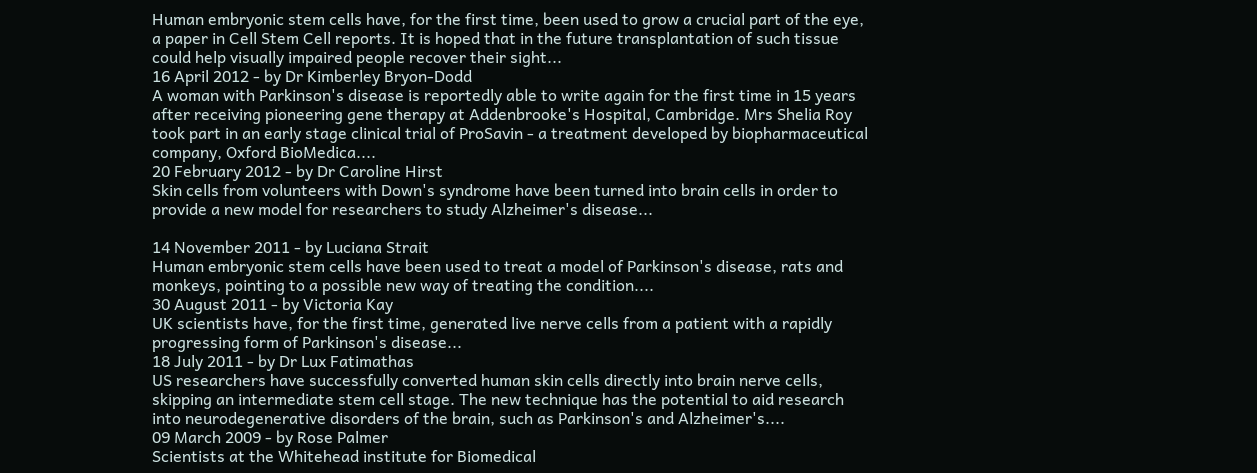Human embryonic stem cells have, for the first time, been used to grow a crucial part of the eye, a paper in Cell Stem Cell reports. It is hoped that in the future transplantation of such tissue could help visually impaired people recover their sight...
16 April 2012 - by Dr Kimberley Bryon-Dodd
A woman with Parkinson's disease is reportedly able to write again for the first time in 15 years after receiving pioneering gene therapy at Addenbrooke's Hospital, Cambridge. Mrs Shelia Roy took part in an early stage clinical trial of ProSavin - a treatment developed by biopharmaceutical company, Oxford BioMedica....
20 February 2012 - by Dr Caroline Hirst
Skin cells from volunteers with Down's syndrome have been turned into brain cells in order to provide a new model for researchers to study Alzheimer's disease...

14 November 2011 - by Luciana Strait
Human embryonic stem cells have been used to treat a model of Parkinson's disease, rats and monkeys, pointing to a possible new way of treating the condition....
30 August 2011 - by Victoria Kay
UK scientists have, for the first time, generated live nerve cells from a patient with a rapidly progressing form of Parkinson's disease...
18 July 2011 - by Dr Lux Fatimathas
US researchers have successfully converted human skin cells directly into brain nerve cells, skipping an intermediate stem cell stage. The new technique has the potential to aid research into neurodegenerative disorders of the brain, such as Parkinson's and Alzheimer's....
09 March 2009 - by Rose Palmer
Scientists at the Whitehead institute for Biomedical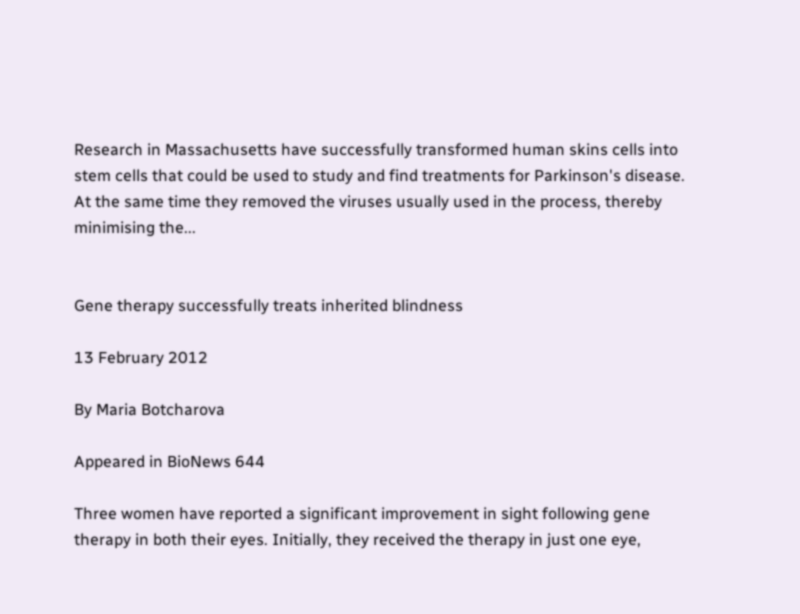Research in Massachusetts have successfully transformed human skins cells into stem cells that could be used to study and find treatments for Parkinson's disease. At the same time they removed the viruses usually used in the process, thereby minimising the...


Gene therapy successfully treats inherited blindness

13 February 2012

By Maria Botcharova

Appeared in BioNews 644

Three women have reported a significant improvement in sight following gene therapy in both their eyes. Initially, they received the therapy in just one eye,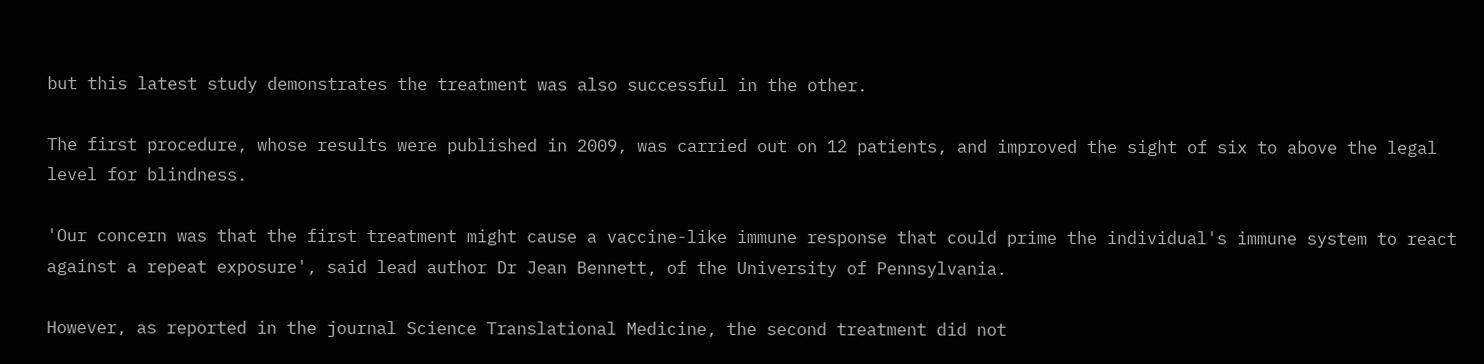but this latest study demonstrates the treatment was also successful in the other.

The first procedure, whose results were published in 2009, was carried out on 12 patients, and improved the sight of six to above the legal level for blindness.

'Our concern was that the first treatment might cause a vaccine-like immune response that could prime the individual's immune system to react against a repeat exposure', said lead author Dr Jean Bennett, of the University of Pennsylvania.

However, as reported in the journal Science Translational Medicine, the second treatment did not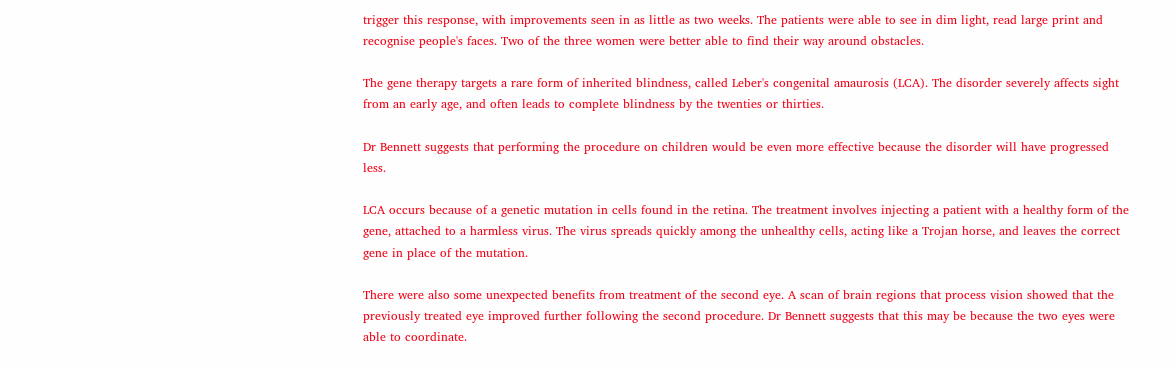trigger this response, with improvements seen in as little as two weeks. The patients were able to see in dim light, read large print and recognise people's faces. Two of the three women were better able to find their way around obstacles.

The gene therapy targets a rare form of inherited blindness, called Leber's congenital amaurosis (LCA). The disorder severely affects sight from an early age, and often leads to complete blindness by the twenties or thirties.

Dr Bennett suggests that performing the procedure on children would be even more effective because the disorder will have progressed less.

LCA occurs because of a genetic mutation in cells found in the retina. The treatment involves injecting a patient with a healthy form of the gene, attached to a harmless virus. The virus spreads quickly among the unhealthy cells, acting like a Trojan horse, and leaves the correct gene in place of the mutation.

There were also some unexpected benefits from treatment of the second eye. A scan of brain regions that process vision showed that the previously treated eye improved further following the second procedure. Dr Bennett suggests that this may be because the two eyes were able to coordinate.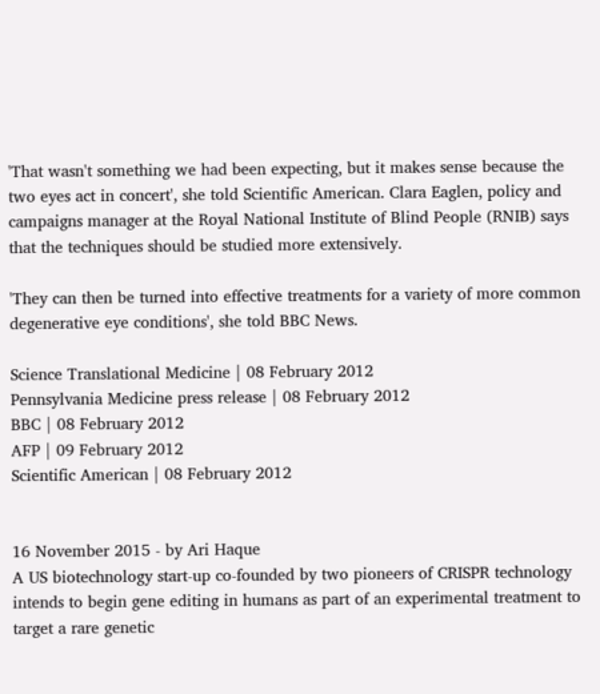'That wasn't something we had been expecting, but it makes sense because the two eyes act in concert', she told Scientific American. Clara Eaglen, policy and campaigns manager at the Royal National Institute of Blind People (RNIB) says that the techniques should be studied more extensively.

'They can then be turned into effective treatments for a variety of more common degenerative eye conditions', she told BBC News.

Science Translational Medicine | 08 February 2012
Pennsylvania Medicine press release | 08 February 2012
BBC | 08 February 2012
AFP | 09 February 2012
Scientific American | 08 February 2012


16 November 2015 - by Ari Haque
A US biotechnology start-up co-founded by two pioneers of CRISPR technology intends to begin gene editing in humans as part of an experimental treatment to target a rare genetic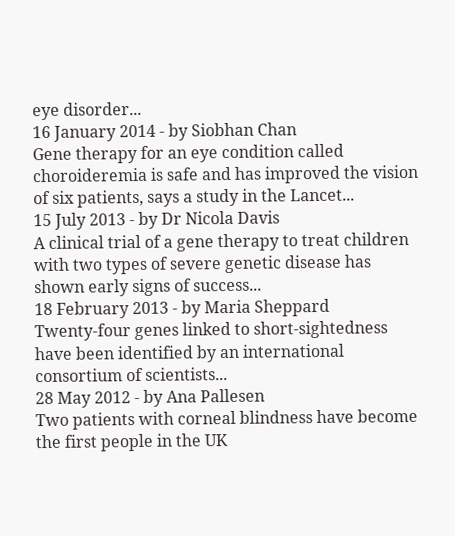eye disorder...
16 January 2014 - by Siobhan Chan
Gene therapy for an eye condition called choroideremia is safe and has improved the vision of six patients, says a study in the Lancet...
15 July 2013 - by Dr Nicola Davis
A clinical trial of a gene therapy to treat children with two types of severe genetic disease has shown early signs of success...
18 February 2013 - by Maria Sheppard
Twenty-four genes linked to short-sightedness have been identified by an international consortium of scientists...
28 May 2012 - by Ana Pallesen
Two patients with corneal blindness have become the first people in the UK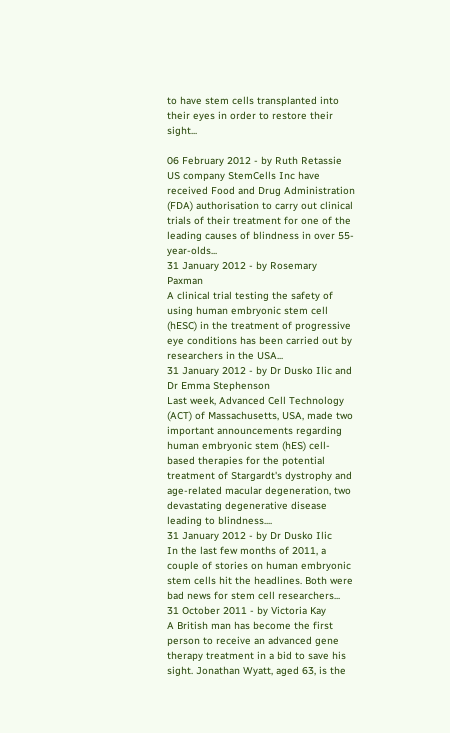to have stem cells transplanted into their eyes in order to restore their sight...

06 February 2012 - by Ruth Retassie
US company StemCells Inc have received Food and Drug Administration (FDA) authorisation to carry out clinical trials of their treatment for one of the leading causes of blindness in over 55-year-olds...
31 January 2012 - by Rosemary Paxman
A clinical trial testing the safety of using human embryonic stem cell (hESC) in the treatment of progressive eye conditions has been carried out by researchers in the USA...
31 January 2012 - by Dr Dusko Ilic and Dr Emma Stephenson
Last week, Advanced Cell Technology (ACT) of Massachusetts, USA, made two important announcements regarding human embryonic stem (hES) cell-based therapies for the potential treatment of Stargardt's dystrophy and age-related macular degeneration, two devastating degenerative disease leading to blindness....
31 January 2012 - by Dr Dusko Ilic
In the last few months of 2011, a couple of stories on human embryonic stem cells hit the headlines. Both were bad news for stem cell researchers...
31 October 2011 - by Victoria Kay
A British man has become the first person to receive an advanced gene therapy treatment in a bid to save his sight. Jonathan Wyatt, aged 63, is the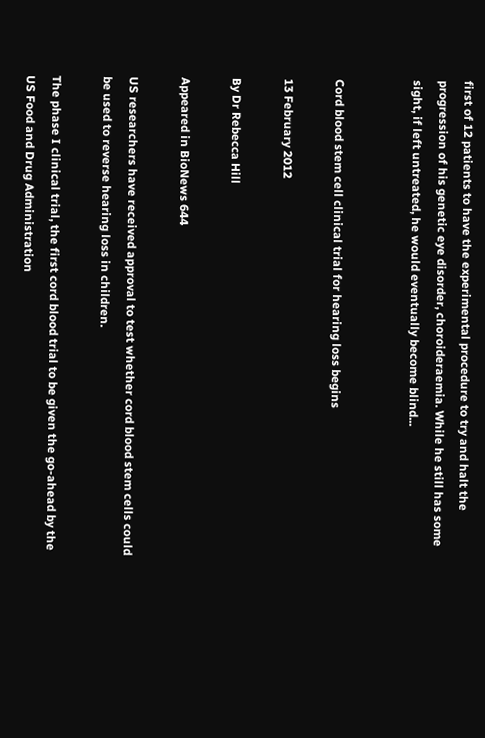first of 12 patients to have the experimental procedure to try and halt the progression of his genetic eye disorder, choroideraemia. While he still has some sight, if left untreated, he would eventually become blind...


Cord blood stem cell clinical trial for hearing loss begins

13 February 2012

By Dr Rebecca Hill

Appeared in BioNews 644

US researchers have received approval to test whether cord blood stem cells could be used to reverse hearing loss in children.

The phase I clinical trial, the first cord blood trial to be given the go-ahead by the US Food and Drug Administration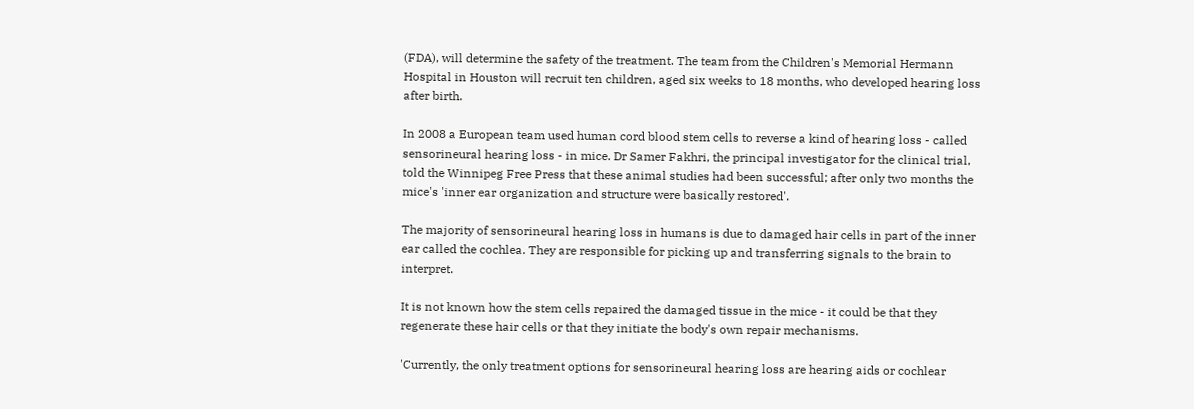(FDA), will determine the safety of the treatment. The team from the Children's Memorial Hermann Hospital in Houston will recruit ten children, aged six weeks to 18 months, who developed hearing loss after birth.

In 2008 a European team used human cord blood stem cells to reverse a kind of hearing loss - called sensorineural hearing loss - in mice. Dr Samer Fakhri, the principal investigator for the clinical trial, told the Winnipeg Free Press that these animal studies had been successful; after only two months the mice's 'inner ear organization and structure were basically restored'.

The majority of sensorineural hearing loss in humans is due to damaged hair cells in part of the inner ear called the cochlea. They are responsible for picking up and transferring signals to the brain to interpret.

It is not known how the stem cells repaired the damaged tissue in the mice - it could be that they regenerate these hair cells or that they initiate the body's own repair mechanisms.

'Currently, the only treatment options for sensorineural hearing loss are hearing aids or cochlear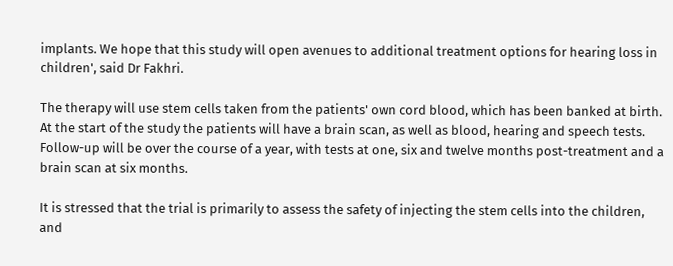implants. We hope that this study will open avenues to additional treatment options for hearing loss in children', said Dr Fakhri.

The therapy will use stem cells taken from the patients' own cord blood, which has been banked at birth. At the start of the study the patients will have a brain scan, as well as blood, hearing and speech tests. Follow-up will be over the course of a year, with tests at one, six and twelve months post-treatment and a brain scan at six months.

It is stressed that the trial is primarily to assess the safety of injecting the stem cells into the children, and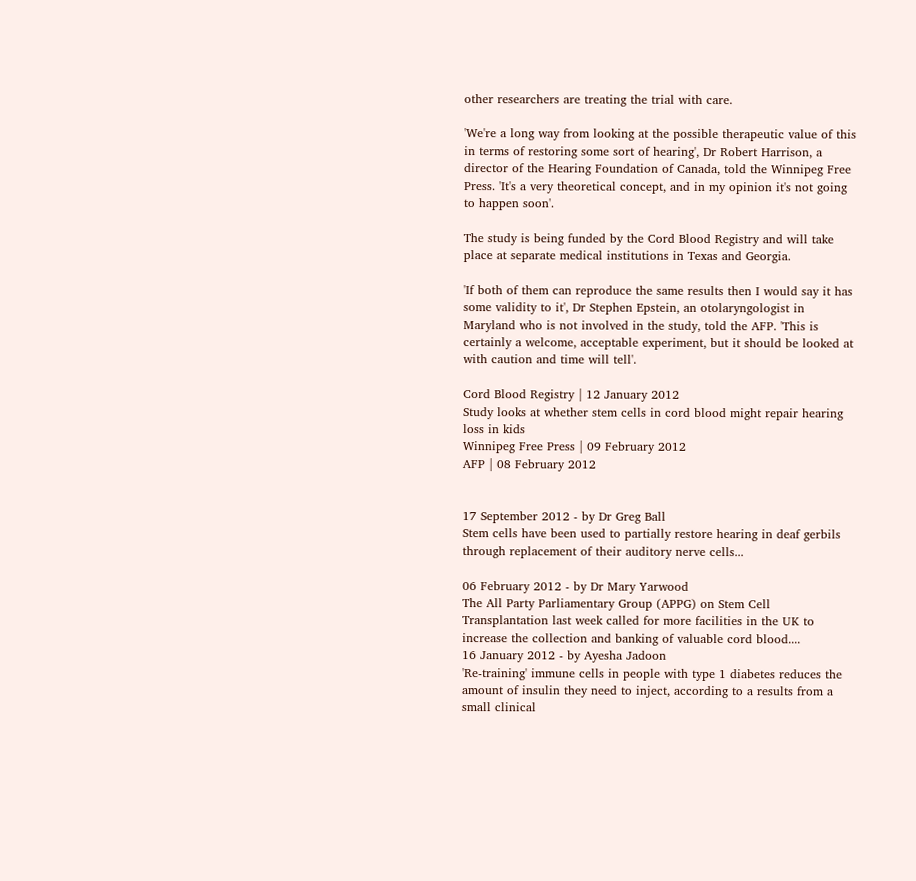other researchers are treating the trial with care.

'We're a long way from looking at the possible therapeutic value of this in terms of restoring some sort of hearing', Dr Robert Harrison, a director of the Hearing Foundation of Canada, told the Winnipeg Free Press. 'It's a very theoretical concept, and in my opinion it's not going to happen soon'.

The study is being funded by the Cord Blood Registry and will take place at separate medical institutions in Texas and Georgia.

'If both of them can reproduce the same results then I would say it has some validity to it', Dr Stephen Epstein, an otolaryngologist in Maryland who is not involved in the study, told the AFP. 'This is certainly a welcome, acceptable experiment, but it should be looked at with caution and time will tell'.

Cord Blood Registry | 12 January 2012
Study looks at whether stem cells in cord blood might repair hearing loss in kids
Winnipeg Free Press | 09 February 2012
AFP | 08 February 2012


17 September 2012 - by Dr Greg Ball
Stem cells have been used to partially restore hearing in deaf gerbils through replacement of their auditory nerve cells...

06 February 2012 - by Dr Mary Yarwood
The All Party Parliamentary Group (APPG) on Stem Cell Transplantation last week called for more facilities in the UK to increase the collection and banking of valuable cord blood....
16 January 2012 - by Ayesha Jadoon
'Re-training' immune cells in people with type 1 diabetes reduces the amount of insulin they need to inject, according to a results from a small clinical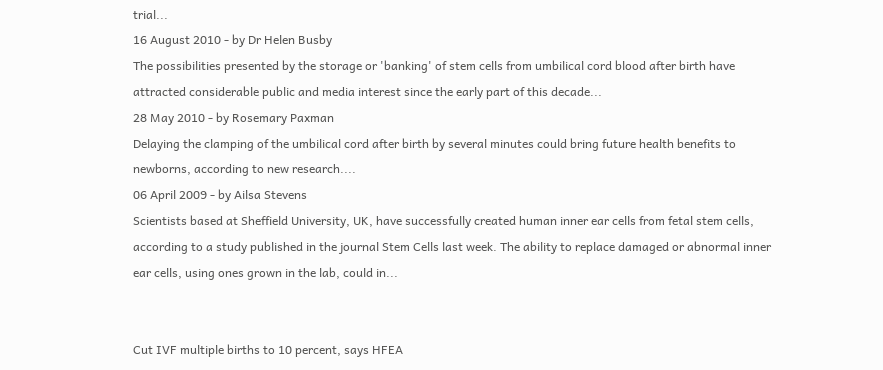trial...
16 August 2010 - by Dr Helen Busby
The possibilities presented by the storage or 'banking' of stem cells from umbilical cord blood after birth have attracted considerable public and media interest since the early part of this decade...
28 May 2010 - by Rosemary Paxman
Delaying the clamping of the umbilical cord after birth by several minutes could bring future health benefits to newborns, according to new research....
06 April 2009 - by Ailsa Stevens
Scientists based at Sheffield University, UK, have successfully created human inner ear cells from fetal stem cells, according to a study published in the journal Stem Cells last week. The ability to replace damaged or abnormal inner ear cells, using ones grown in the lab, could in...


Cut IVF multiple births to 10 percent, says HFEA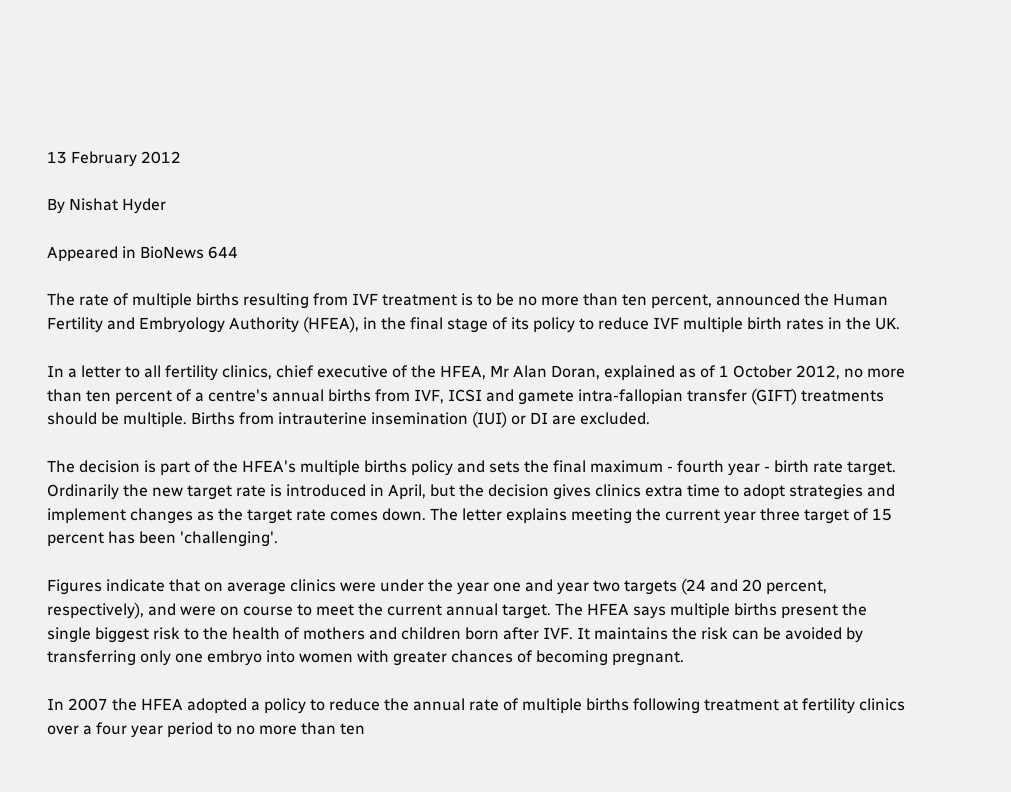13 February 2012

By Nishat Hyder

Appeared in BioNews 644

The rate of multiple births resulting from IVF treatment is to be no more than ten percent, announced the Human Fertility and Embryology Authority (HFEA), in the final stage of its policy to reduce IVF multiple birth rates in the UK.

In a letter to all fertility clinics, chief executive of the HFEA, Mr Alan Doran, explained as of 1 October 2012, no more than ten percent of a centre's annual births from IVF, ICSI and gamete intra-fallopian transfer (GIFT) treatments should be multiple. Births from intrauterine insemination (IUI) or DI are excluded.

The decision is part of the HFEA's multiple births policy and sets the final maximum - fourth year - birth rate target. Ordinarily the new target rate is introduced in April, but the decision gives clinics extra time to adopt strategies and implement changes as the target rate comes down. The letter explains meeting the current year three target of 15 percent has been 'challenging'.

Figures indicate that on average clinics were under the year one and year two targets (24 and 20 percent, respectively), and were on course to meet the current annual target. The HFEA says multiple births present the single biggest risk to the health of mothers and children born after IVF. It maintains the risk can be avoided by transferring only one embryo into women with greater chances of becoming pregnant.

In 2007 the HFEA adopted a policy to reduce the annual rate of multiple births following treatment at fertility clinics over a four year period to no more than ten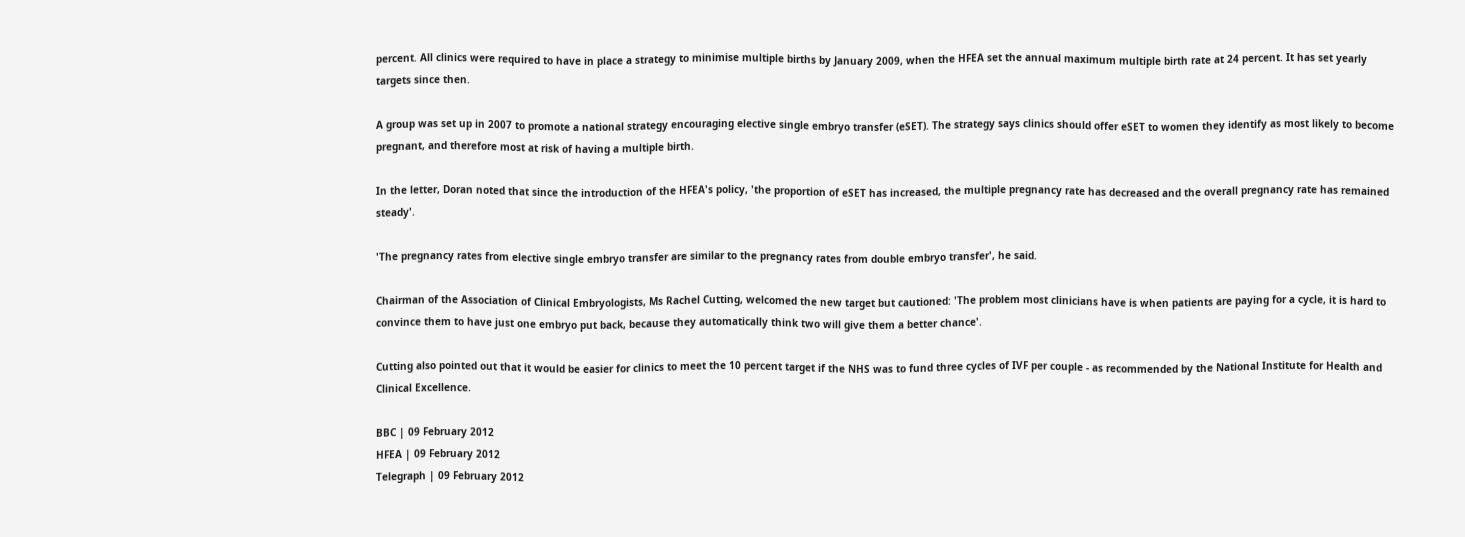percent. All clinics were required to have in place a strategy to minimise multiple births by January 2009, when the HFEA set the annual maximum multiple birth rate at 24 percent. It has set yearly targets since then.

A group was set up in 2007 to promote a national strategy encouraging elective single embryo transfer (eSET). The strategy says clinics should offer eSET to women they identify as most likely to become pregnant, and therefore most at risk of having a multiple birth.

In the letter, Doran noted that since the introduction of the HFEA's policy, 'the proportion of eSET has increased, the multiple pregnancy rate has decreased and the overall pregnancy rate has remained steady'.

'The pregnancy rates from elective single embryo transfer are similar to the pregnancy rates from double embryo transfer', he said.

Chairman of the Association of Clinical Embryologists, Ms Rachel Cutting, welcomed the new target but cautioned: 'The problem most clinicians have is when patients are paying for a cycle, it is hard to convince them to have just one embryo put back, because they automatically think two will give them a better chance'.

Cutting also pointed out that it would be easier for clinics to meet the 10 percent target if the NHS was to fund three cycles of IVF per couple - as recommended by the National Institute for Health and Clinical Excellence.

BBC | 09 February 2012
HFEA | 09 February 2012
Telegraph | 09 February 2012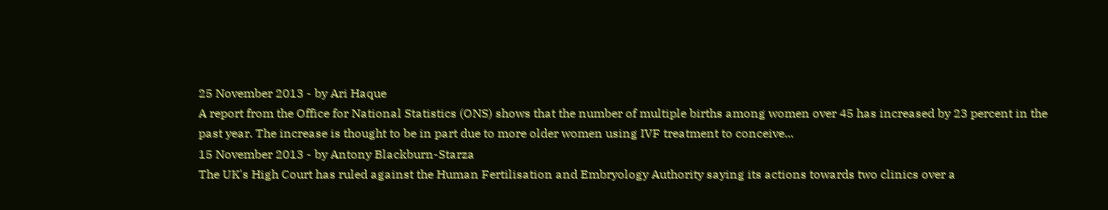25 November 2013 - by Ari Haque
A report from the Office for National Statistics (ONS) shows that the number of multiple births among women over 45 has increased by 23 percent in the past year. The increase is thought to be in part due to more older women using IVF treatment to conceive...
15 November 2013 - by Antony Blackburn-Starza
The UK's High Court has ruled against the Human Fertilisation and Embryology Authority saying its actions towards two clinics over a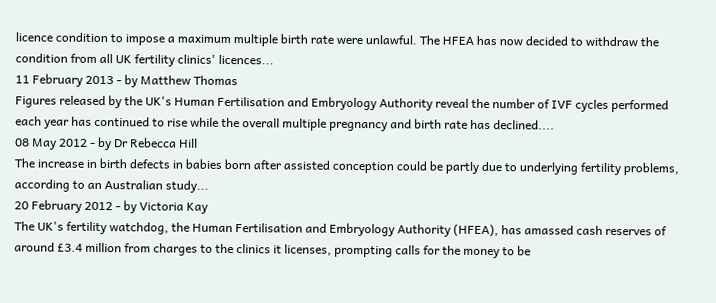licence condition to impose a maximum multiple birth rate were unlawful. The HFEA has now decided to withdraw the condition from all UK fertility clinics' licences...
11 February 2013 - by Matthew Thomas
Figures released by the UK's Human Fertilisation and Embryology Authority reveal the number of IVF cycles performed each year has continued to rise while the overall multiple pregnancy and birth rate has declined....
08 May 2012 - by Dr Rebecca Hill
The increase in birth defects in babies born after assisted conception could be partly due to underlying fertility problems, according to an Australian study...
20 February 2012 - by Victoria Kay
The UK's fertility watchdog, the Human Fertilisation and Embryology Authority (HFEA), has amassed cash reserves of around £3.4 million from charges to the clinics it licenses, prompting calls for the money to be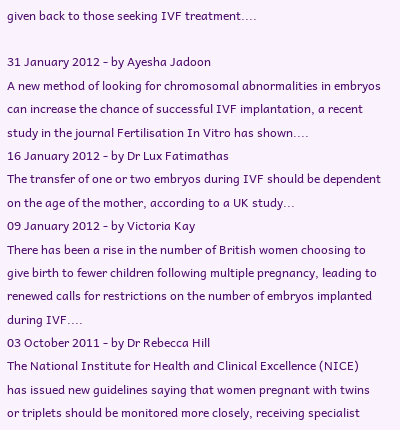given back to those seeking IVF treatment....

31 January 2012 - by Ayesha Jadoon
A new method of looking for chromosomal abnormalities in embryos can increase the chance of successful IVF implantation, a recent study in the journal Fertilisation In Vitro has shown....
16 January 2012 - by Dr Lux Fatimathas
The transfer of one or two embryos during IVF should be dependent on the age of the mother, according to a UK study...
09 January 2012 - by Victoria Kay
There has been a rise in the number of British women choosing to give birth to fewer children following multiple pregnancy, leading to renewed calls for restrictions on the number of embryos implanted during IVF....
03 October 2011 - by Dr Rebecca Hill
The National Institute for Health and Clinical Excellence (NICE) has issued new guidelines saying that women pregnant with twins or triplets should be monitored more closely, receiving specialist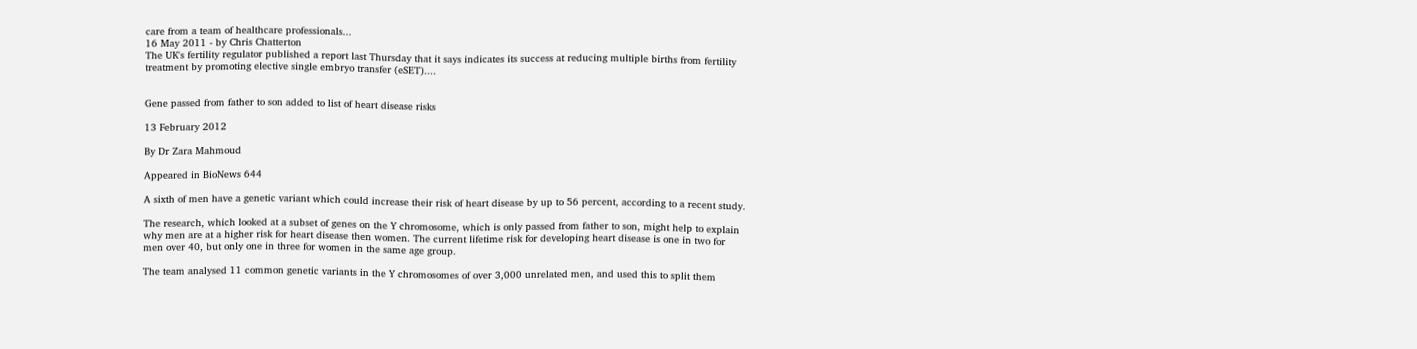care from a team of healthcare professionals...
16 May 2011 - by Chris Chatterton
The UK's fertility regulator published a report last Thursday that it says indicates its success at reducing multiple births from fertility treatment by promoting elective single embryo transfer (eSET)....


Gene passed from father to son added to list of heart disease risks

13 February 2012

By Dr Zara Mahmoud

Appeared in BioNews 644

A sixth of men have a genetic variant which could increase their risk of heart disease by up to 56 percent, according to a recent study.

The research, which looked at a subset of genes on the Y chromosome, which is only passed from father to son, might help to explain why men are at a higher risk for heart disease then women. The current lifetime risk for developing heart disease is one in two for men over 40, but only one in three for women in the same age group.

The team analysed 11 common genetic variants in the Y chromosomes of over 3,000 unrelated men, and used this to split them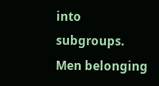into subgroups. Men belonging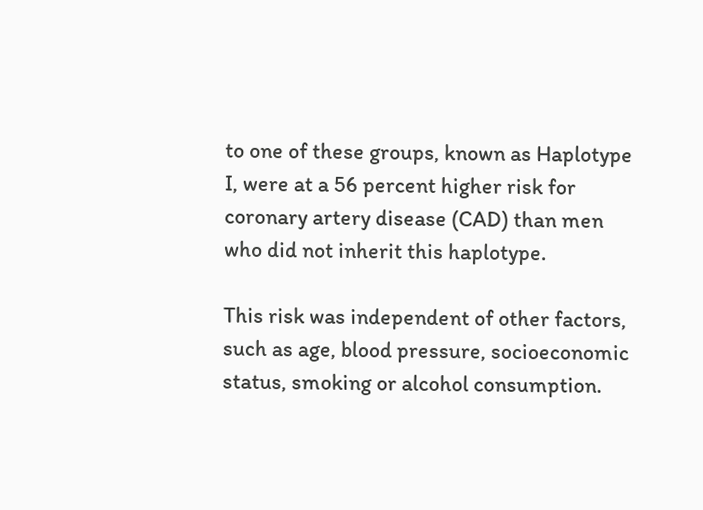to one of these groups, known as Haplotype I, were at a 56 percent higher risk for coronary artery disease (CAD) than men who did not inherit this haplotype.

This risk was independent of other factors, such as age, blood pressure, socioeconomic status, smoking or alcohol consumption.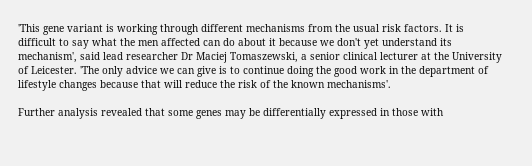'This gene variant is working through different mechanisms from the usual risk factors. It is difficult to say what the men affected can do about it because we don't yet understand its mechanism', said lead researcher Dr Maciej Tomaszewski, a senior clinical lecturer at the University of Leicester. 'The only advice we can give is to continue doing the good work in the department of lifestyle changes because that will reduce the risk of the known mechanisms'.

Further analysis revealed that some genes may be differentially expressed in those with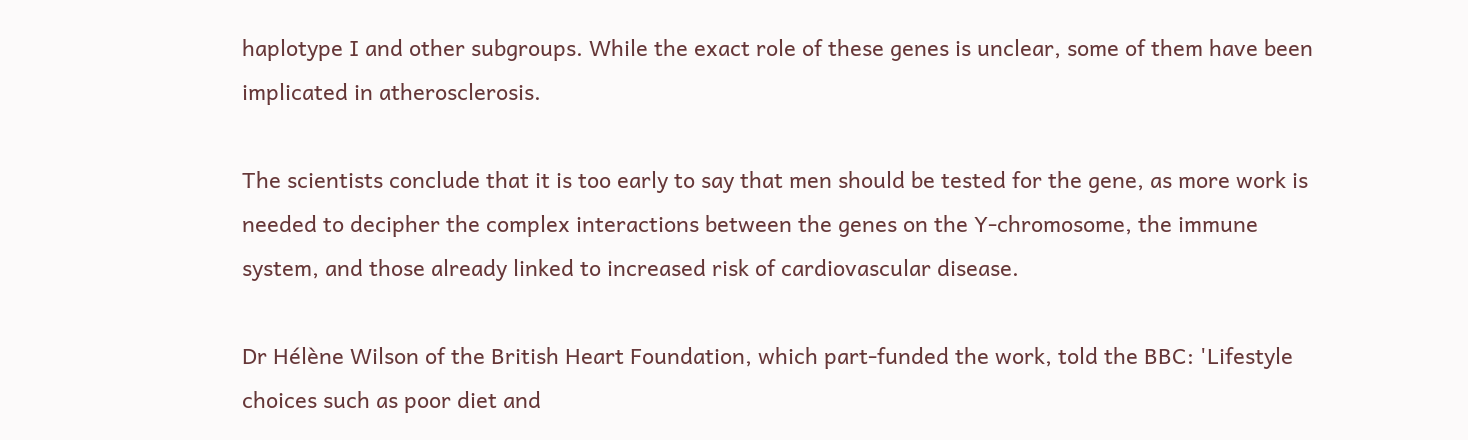haplotype I and other subgroups. While the exact role of these genes is unclear, some of them have been implicated in atherosclerosis.

The scientists conclude that it is too early to say that men should be tested for the gene, as more work is needed to decipher the complex interactions between the genes on the Y-chromosome, the immune system, and those already linked to increased risk of cardiovascular disease.

Dr Hélène Wilson of the British Heart Foundation, which part-funded the work, told the BBC: 'Lifestyle choices such as poor diet and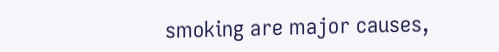smoking are major causes,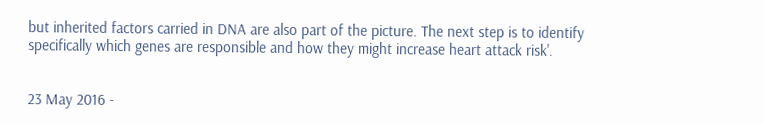but inherited factors carried in DNA are also part of the picture. The next step is to identify specifically which genes are responsible and how they might increase heart attack risk'.


23 May 2016 -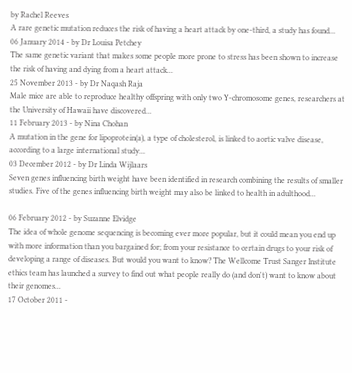by Rachel Reeves
A rare genetic mutation reduces the risk of having a heart attack by one-third, a study has found...
06 January 2014 - by Dr Louisa Petchey
The same genetic variant that makes some people more prone to stress has been shown to increase the risk of having and dying from a heart attack...
25 November 2013 - by Dr Naqash Raja
Male mice are able to reproduce healthy offspring with only two Y-chromosome genes, researchers at the University of Hawaii have discovered...
11 February 2013 - by Nina Chohan
A mutation in the gene for lipoprotein(a), a type of cholesterol, is linked to aortic valve disease, according to a large international study...
03 December 2012 - by Dr Linda Wijlaars
Seven genes influencing birth weight have been identified in research combining the results of smaller studies. Five of the genes influencing birth weight may also be linked to health in adulthood...

06 February 2012 - by Suzanne Elvidge
The idea of whole genome sequencing is becoming ever more popular, but it could mean you end up with more information than you bargained for; from your resistance to certain drugs to your risk of developing a range of diseases. But would you want to know? The Wellcome Trust Sanger Institute ethics team has launched a survey to find out what people really do (and don't) want to know about their genomes...
17 October 2011 -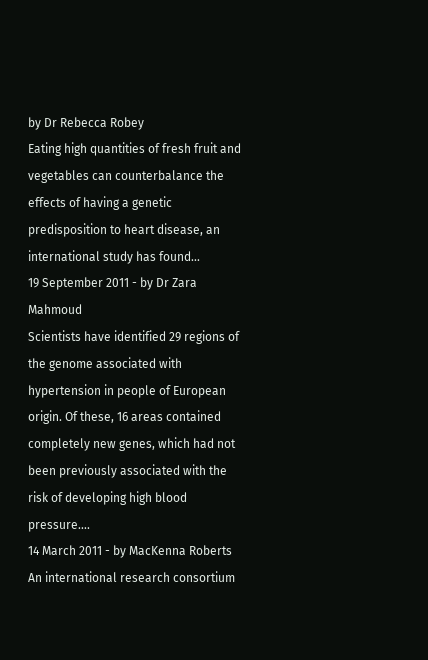by Dr Rebecca Robey
Eating high quantities of fresh fruit and vegetables can counterbalance the effects of having a genetic predisposition to heart disease, an international study has found...
19 September 2011 - by Dr Zara Mahmoud
Scientists have identified 29 regions of the genome associated with hypertension in people of European origin. Of these, 16 areas contained completely new genes, which had not been previously associated with the risk of developing high blood pressure....
14 March 2011 - by MacKenna Roberts
An international research consortium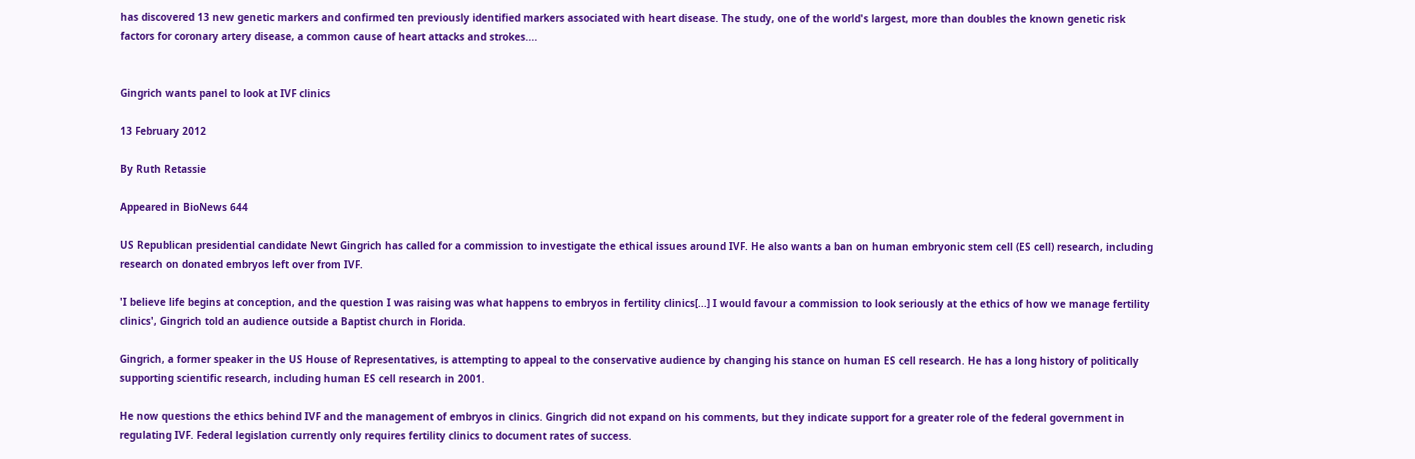has discovered 13 new genetic markers and confirmed ten previously identified markers associated with heart disease. The study, one of the world's largest, more than doubles the known genetic risk factors for coronary artery disease, a common cause of heart attacks and strokes....


Gingrich wants panel to look at IVF clinics

13 February 2012

By Ruth Retassie

Appeared in BioNews 644

US Republican presidential candidate Newt Gingrich has called for a commission to investigate the ethical issues around IVF. He also wants a ban on human embryonic stem cell (ES cell) research, including research on donated embryos left over from IVF.

'I believe life begins at conception, and the question I was raising was what happens to embryos in fertility clinics[...] I would favour a commission to look seriously at the ethics of how we manage fertility clinics', Gingrich told an audience outside a Baptist church in Florida.

Gingrich, a former speaker in the US House of Representatives, is attempting to appeal to the conservative audience by changing his stance on human ES cell research. He has a long history of politically supporting scientific research, including human ES cell research in 2001.

He now questions the ethics behind IVF and the management of embryos in clinics. Gingrich did not expand on his comments, but they indicate support for a greater role of the federal government in regulating IVF. Federal legislation currently only requires fertility clinics to document rates of success.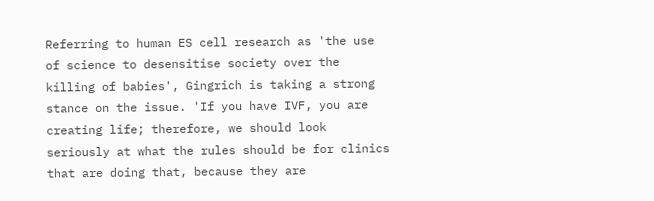Referring to human ES cell research as 'the use of science to desensitise society over the killing of babies', Gingrich is taking a strong stance on the issue. 'If you have IVF, you are creating life; therefore, we should look seriously at what the rules should be for clinics that are doing that, because they are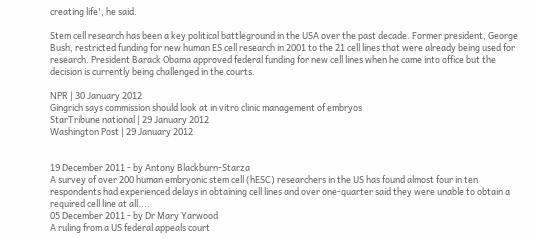creating life', he said.

Stem cell research has been a key political battleground in the USA over the past decade. Former president, George Bush, restricted funding for new human ES cell research in 2001 to the 21 cell lines that were already being used for research. President Barack Obama approved federal funding for new cell lines when he came into office but the decision is currently being challenged in the courts.

NPR | 30 January 2012
Gingrich says commission should look at in vitro clinic management of embryos
StarTribune national | 29 January 2012
Washington Post | 29 January 2012


19 December 2011 - by Antony Blackburn-Starza
A survey of over 200 human embryonic stem cell (hESC) researchers in the US has found almost four in ten respondents had experienced delays in obtaining cell lines and over one-quarter said they were unable to obtain a required cell line at all....
05 December 2011 - by Dr Mary Yarwood
A ruling from a US federal appeals court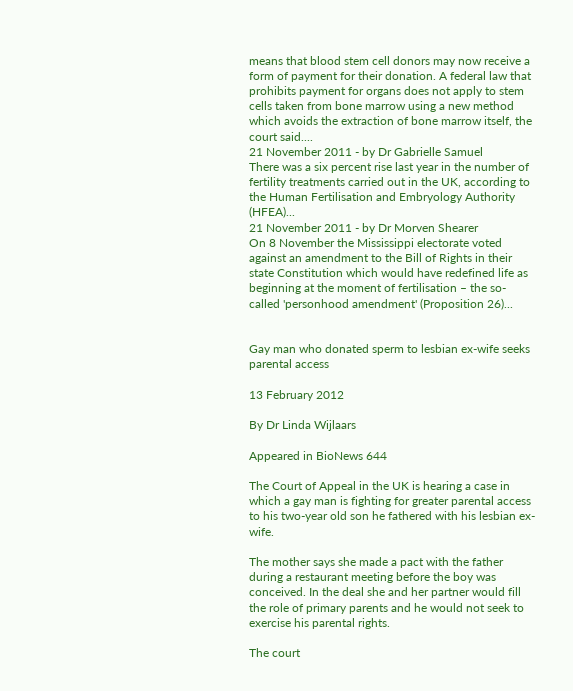means that blood stem cell donors may now receive a form of payment for their donation. A federal law that prohibits payment for organs does not apply to stem cells taken from bone marrow using a new method which avoids the extraction of bone marrow itself, the court said....
21 November 2011 - by Dr Gabrielle Samuel
There was a six percent rise last year in the number of fertility treatments carried out in the UK, according to the Human Fertilisation and Embryology Authority (HFEA)...
21 November 2011 - by Dr Morven Shearer
On 8 November the Mississippi electorate voted against an amendment to the Bill of Rights in their state Constitution which would have redefined life as beginning at the moment of fertilisation – the so-called 'personhood amendment' (Proposition 26)...


Gay man who donated sperm to lesbian ex-wife seeks parental access

13 February 2012

By Dr Linda Wijlaars

Appeared in BioNews 644

The Court of Appeal in the UK is hearing a case in which a gay man is fighting for greater parental access to his two-year old son he fathered with his lesbian ex-wife.

The mother says she made a pact with the father during a restaurant meeting before the boy was conceived. In the deal she and her partner would fill the role of primary parents and he would not seek to exercise his parental rights.

The court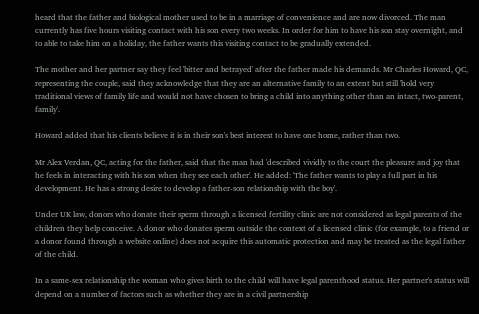heard that the father and biological mother used to be in a marriage of convenience and are now divorced. The man currently has five hours visiting contact with his son every two weeks. In order for him to have his son stay overnight, and to able to take him on a holiday, the father wants this visiting contact to be gradually extended.

The mother and her partner say they feel 'bitter and betrayed' after the father made his demands. Mr Charles Howard, QC, representing the couple, said they acknowledge that they are an alternative family to an extent but still 'hold very traditional views of family life and would not have chosen to bring a child into anything other than an intact, two-parent, family'.

Howard added that his clients believe it is in their son's best interest to have one home, rather than two.

Mr Alex Verdan, QC, acting for the father, said that the man had 'described vividly to the court the pleasure and joy that he feels in interacting with his son when they see each other'. He added: 'The father wants to play a full part in his development. He has a strong desire to develop a father-son relationship with the boy'.

Under UK law, donors who donate their sperm through a licensed fertility clinic are not considered as legal parents of the children they help conceive. A donor who donates sperm outside the context of a licensed clinic (for example, to a friend or a donor found through a website online) does not acquire this automatic protection and may be treated as the legal father of the child.

In a same-sex relationship the woman who gives birth to the child will have legal parenthood status. Her partner's status will depend on a number of factors such as whether they are in a civil partnership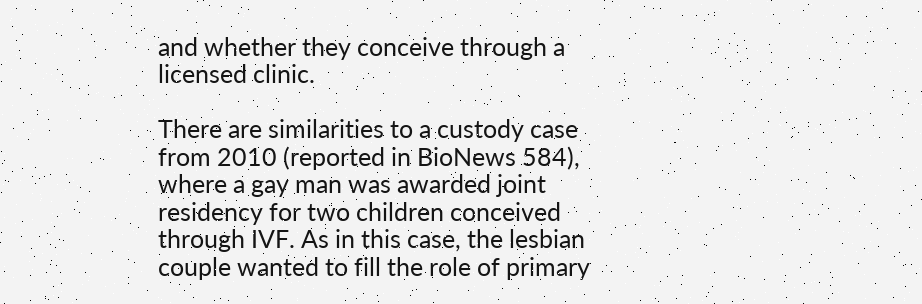and whether they conceive through a licensed clinic.

There are similarities to a custody case from 2010 (reported in BioNews 584), where a gay man was awarded joint residency for two children conceived through IVF. As in this case, the lesbian couple wanted to fill the role of primary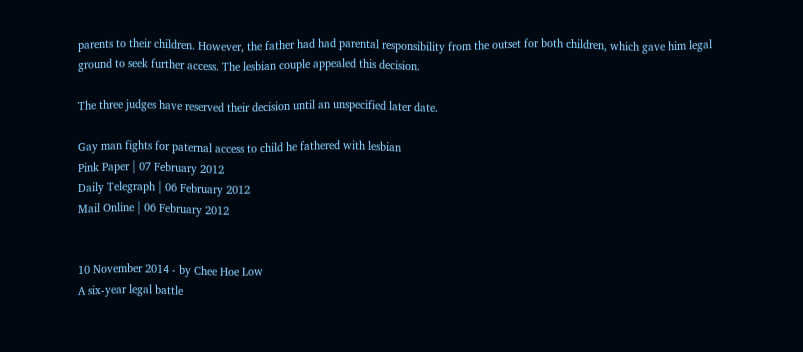parents to their children. However, the father had had parental responsibility from the outset for both children, which gave him legal ground to seek further access. The lesbian couple appealed this decision.

The three judges have reserved their decision until an unspecified later date.

Gay man fights for paternal access to child he fathered with lesbian
Pink Paper | 07 February 2012
Daily Telegraph | 06 February 2012
Mail Online | 06 February 2012


10 November 2014 - by Chee Hoe Low
A six-year legal battle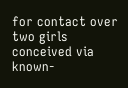for contact over two girls conceived via known-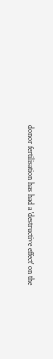donor fertilisation has had a 'destructive effect' on the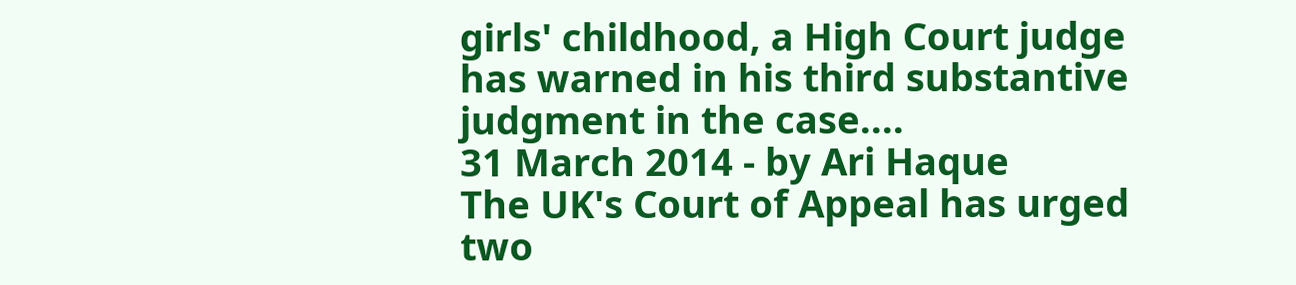girls' childhood, a High Court judge has warned in his third substantive judgment in the case....
31 March 2014 - by Ari Haque
The UK's Court of Appeal has urged two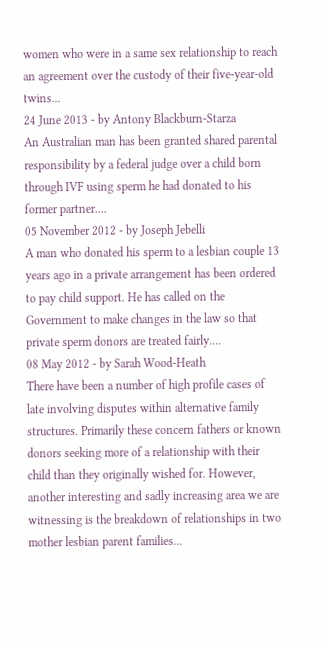women who were in a same sex relationship to reach an agreement over the custody of their five-year-old twins...
24 June 2013 - by Antony Blackburn-Starza
An Australian man has been granted shared parental responsibility by a federal judge over a child born through IVF using sperm he had donated to his former partner....
05 November 2012 - by Joseph Jebelli
A man who donated his sperm to a lesbian couple 13 years ago in a private arrangement has been ordered to pay child support. He has called on the Government to make changes in the law so that private sperm donors are treated fairly....
08 May 2012 - by Sarah Wood-Heath
There have been a number of high profile cases of late involving disputes within alternative family structures. Primarily these concern fathers or known donors seeking more of a relationship with their child than they originally wished for. However, another interesting and sadly increasing area we are witnessing is the breakdown of relationships in two mother lesbian parent families...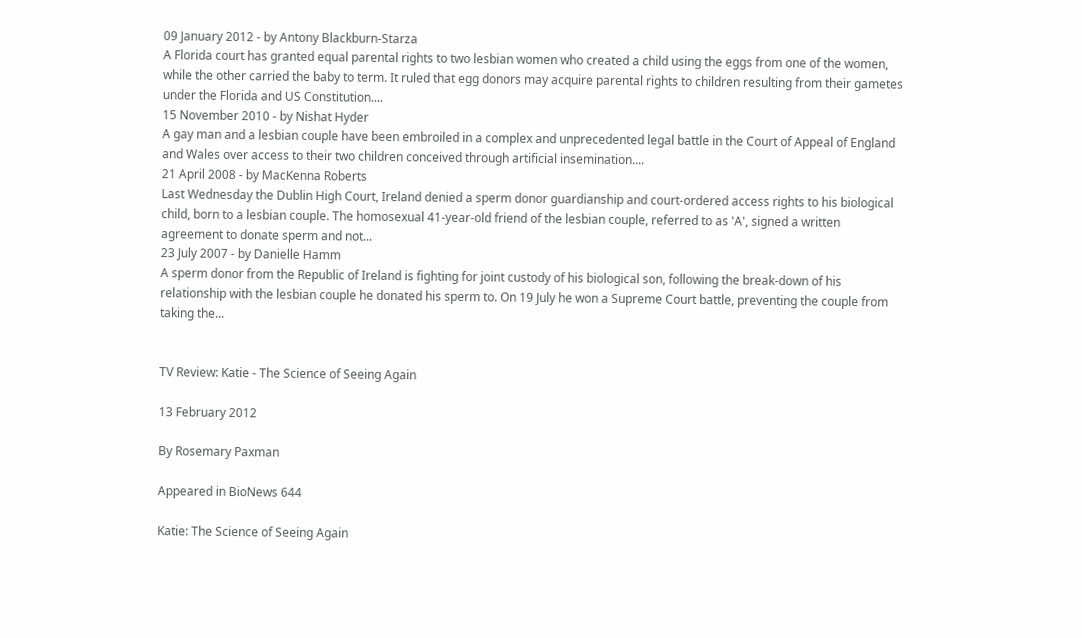09 January 2012 - by Antony Blackburn-Starza
A Florida court has granted equal parental rights to two lesbian women who created a child using the eggs from one of the women, while the other carried the baby to term. It ruled that egg donors may acquire parental rights to children resulting from their gametes under the Florida and US Constitution....
15 November 2010 - by Nishat Hyder
A gay man and a lesbian couple have been embroiled in a complex and unprecedented legal battle in the Court of Appeal of England and Wales over access to their two children conceived through artificial insemination....
21 April 2008 - by MacKenna Roberts
Last Wednesday the Dublin High Court, Ireland denied a sperm donor guardianship and court-ordered access rights to his biological child, born to a lesbian couple. The homosexual 41-year-old friend of the lesbian couple, referred to as 'A', signed a written agreement to donate sperm and not...
23 July 2007 - by Danielle Hamm
A sperm donor from the Republic of Ireland is fighting for joint custody of his biological son, following the break-down of his relationship with the lesbian couple he donated his sperm to. On 19 July he won a Supreme Court battle, preventing the couple from taking the...


TV Review: Katie - The Science of Seeing Again

13 February 2012

By Rosemary Paxman

Appeared in BioNews 644

Katie: The Science of Seeing Again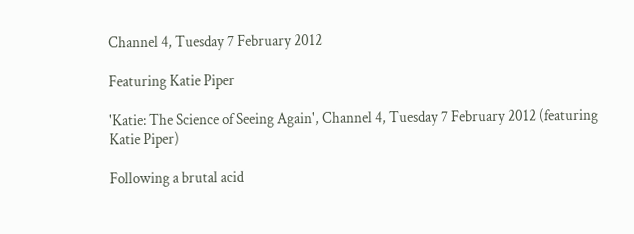Channel 4, Tuesday 7 February 2012

Featuring Katie Piper

'Katie: The Science of Seeing Again', Channel 4, Tuesday 7 February 2012 (featuring Katie Piper)

Following a brutal acid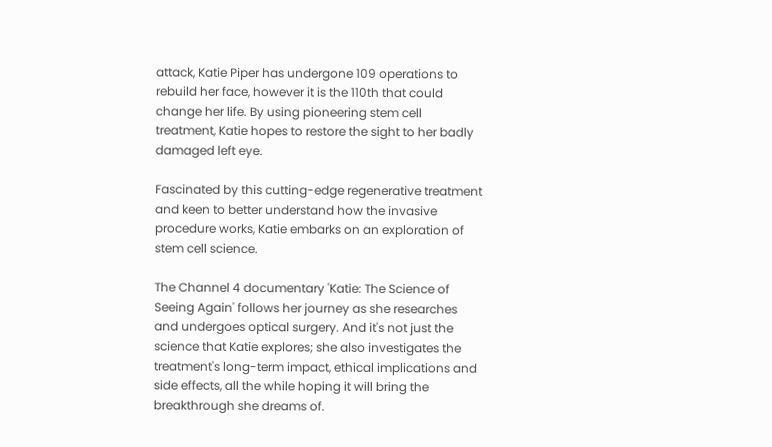attack, Katie Piper has undergone 109 operations to rebuild her face, however it is the 110th that could change her life. By using pioneering stem cell treatment, Katie hopes to restore the sight to her badly damaged left eye.

Fascinated by this cutting-edge regenerative treatment and keen to better understand how the invasive procedure works, Katie embarks on an exploration of stem cell science.

The Channel 4 documentary 'Katie: The Science of Seeing Again' follows her journey as she researches and undergoes optical surgery. And it's not just the science that Katie explores; she also investigates the treatment's long-term impact, ethical implications and side effects, all the while hoping it will bring the breakthrough she dreams of.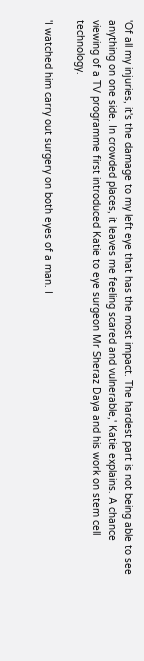'Of all my injuries, it's the damage to my left eye that has the most impact. The hardest part is not being able to see anything on one side. In crowded places, it leaves me feeling scared and vulnerable,' Katie explains. A chance viewing of a TV programme first introduced Katie to eye surgeon Mr Sheraz Daya and his work on stem cell technology.

'I watched him carry out surgery on both eyes of a man. I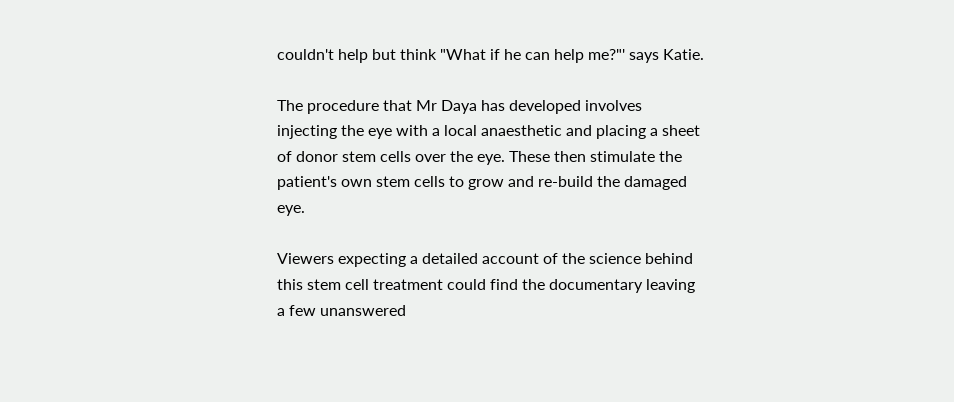couldn't help but think "What if he can help me?"' says Katie.

The procedure that Mr Daya has developed involves injecting the eye with a local anaesthetic and placing a sheet of donor stem cells over the eye. These then stimulate the patient's own stem cells to grow and re-build the damaged eye.

Viewers expecting a detailed account of the science behind this stem cell treatment could find the documentary leaving a few unanswered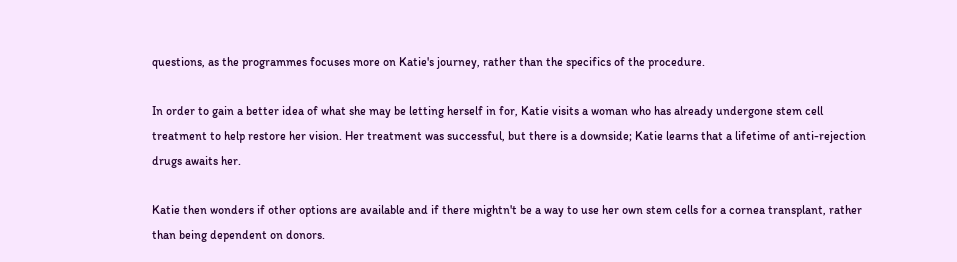questions, as the programmes focuses more on Katie's journey, rather than the specifics of the procedure.

In order to gain a better idea of what she may be letting herself in for, Katie visits a woman who has already undergone stem cell treatment to help restore her vision. Her treatment was successful, but there is a downside; Katie learns that a lifetime of anti-rejection drugs awaits her.

Katie then wonders if other options are available and if there mightn't be a way to use her own stem cells for a cornea transplant, rather than being dependent on donors.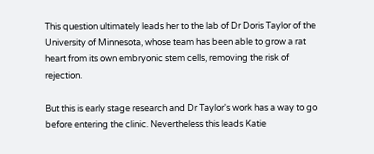This question ultimately leads her to the lab of Dr Doris Taylor of the University of Minnesota, whose team has been able to grow a rat heart from its own embryonic stem cells, removing the risk of rejection.

But this is early stage research and Dr Taylor's work has a way to go before entering the clinic. Nevertheless this leads Katie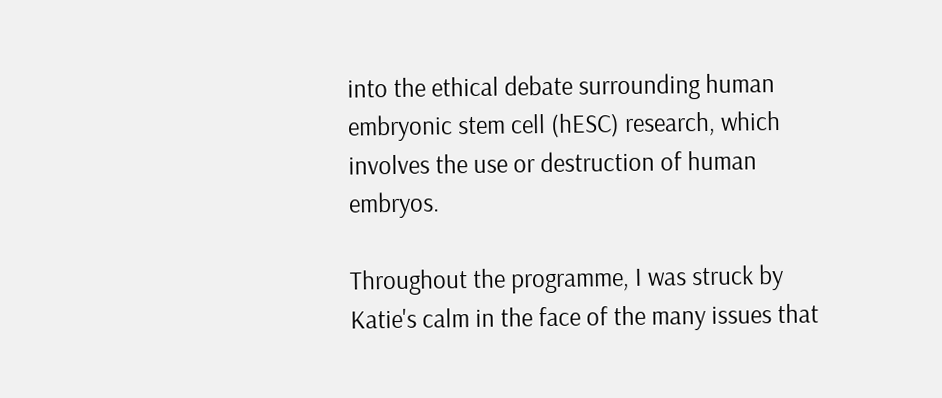into the ethical debate surrounding human embryonic stem cell (hESC) research, which involves the use or destruction of human embryos.

Throughout the programme, I was struck by Katie's calm in the face of the many issues that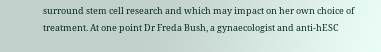surround stem cell research and which may impact on her own choice of treatment. At one point Dr Freda Bush, a gynaecologist and anti-hESC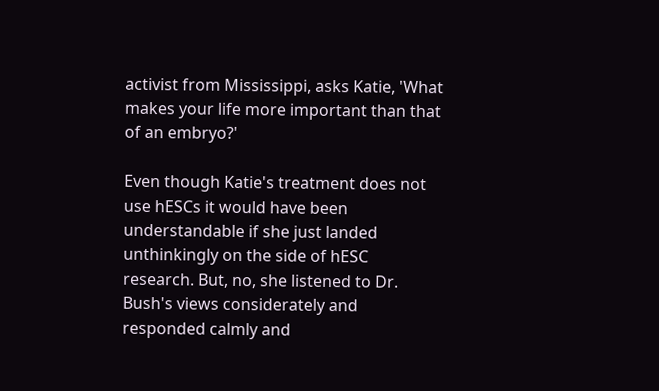activist from Mississippi, asks Katie, 'What makes your life more important than that of an embryo?'

Even though Katie's treatment does not use hESCs it would have been understandable if she just landed unthinkingly on the side of hESC research. But, no, she listened to Dr. Bush's views considerately and responded calmly and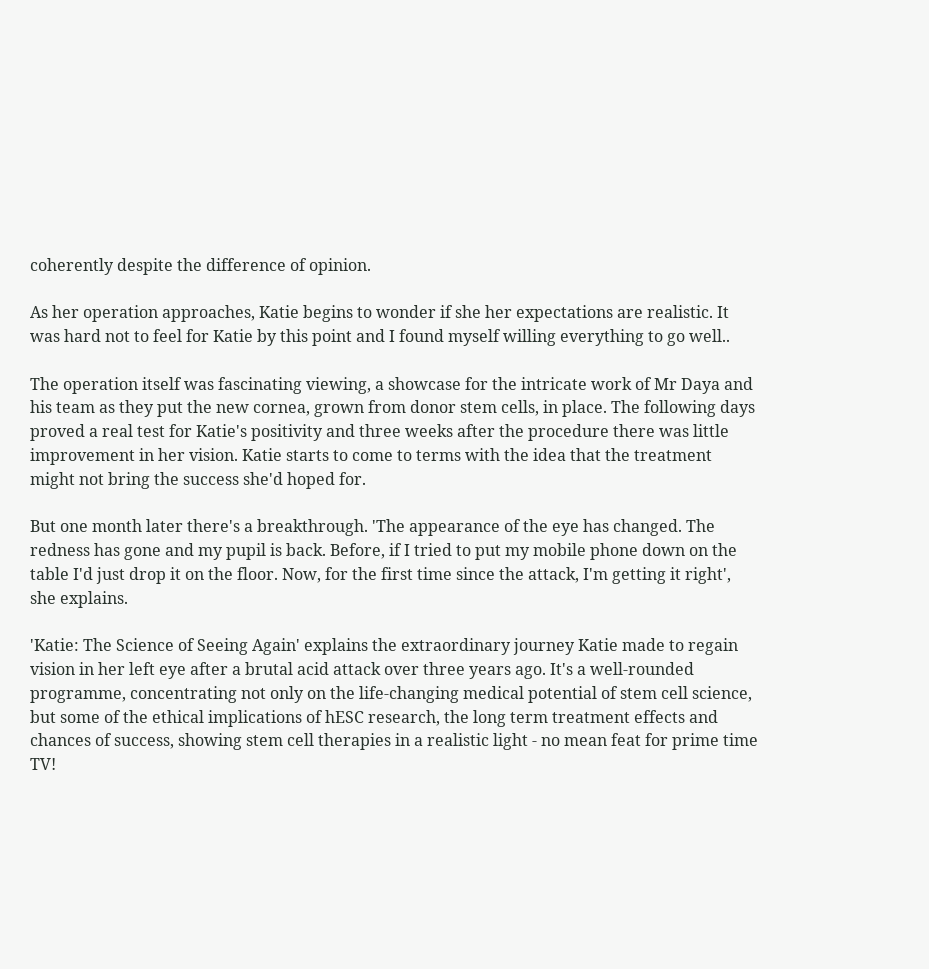coherently despite the difference of opinion.

As her operation approaches, Katie begins to wonder if she her expectations are realistic. It was hard not to feel for Katie by this point and I found myself willing everything to go well..

The operation itself was fascinating viewing, a showcase for the intricate work of Mr Daya and his team as they put the new cornea, grown from donor stem cells, in place. The following days proved a real test for Katie's positivity and three weeks after the procedure there was little improvement in her vision. Katie starts to come to terms with the idea that the treatment might not bring the success she'd hoped for.

But one month later there's a breakthrough. 'The appearance of the eye has changed. The redness has gone and my pupil is back. Before, if I tried to put my mobile phone down on the table I'd just drop it on the floor. Now, for the first time since the attack, I'm getting it right', she explains.

'Katie: The Science of Seeing Again' explains the extraordinary journey Katie made to regain vision in her left eye after a brutal acid attack over three years ago. It's a well-rounded programme, concentrating not only on the life-changing medical potential of stem cell science, but some of the ethical implications of hESC research, the long term treatment effects and chances of success, showing stem cell therapies in a realistic light - no mean feat for prime time TV!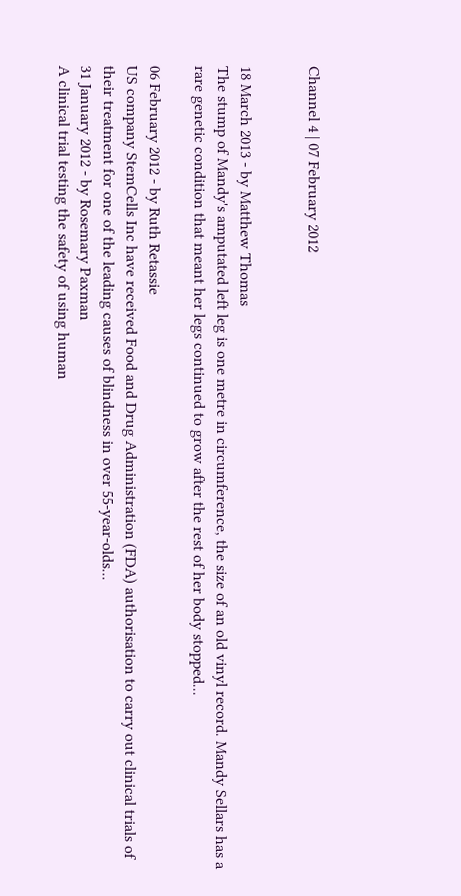Channel 4 | 07 February 2012


18 March 2013 - by Matthew Thomas
The stump of Mandy's amputated left leg is one metre in circumference, the size of an old vinyl record. Mandy Sellars has a rare genetic condition that meant her legs continued to grow after the rest of her body stopped...

06 February 2012 - by Ruth Retassie
US company StemCells Inc have received Food and Drug Administration (FDA) authorisation to carry out clinical trials of their treatment for one of the leading causes of blindness in over 55-year-olds...
31 January 2012 - by Rosemary Paxman
A clinical trial testing the safety of using human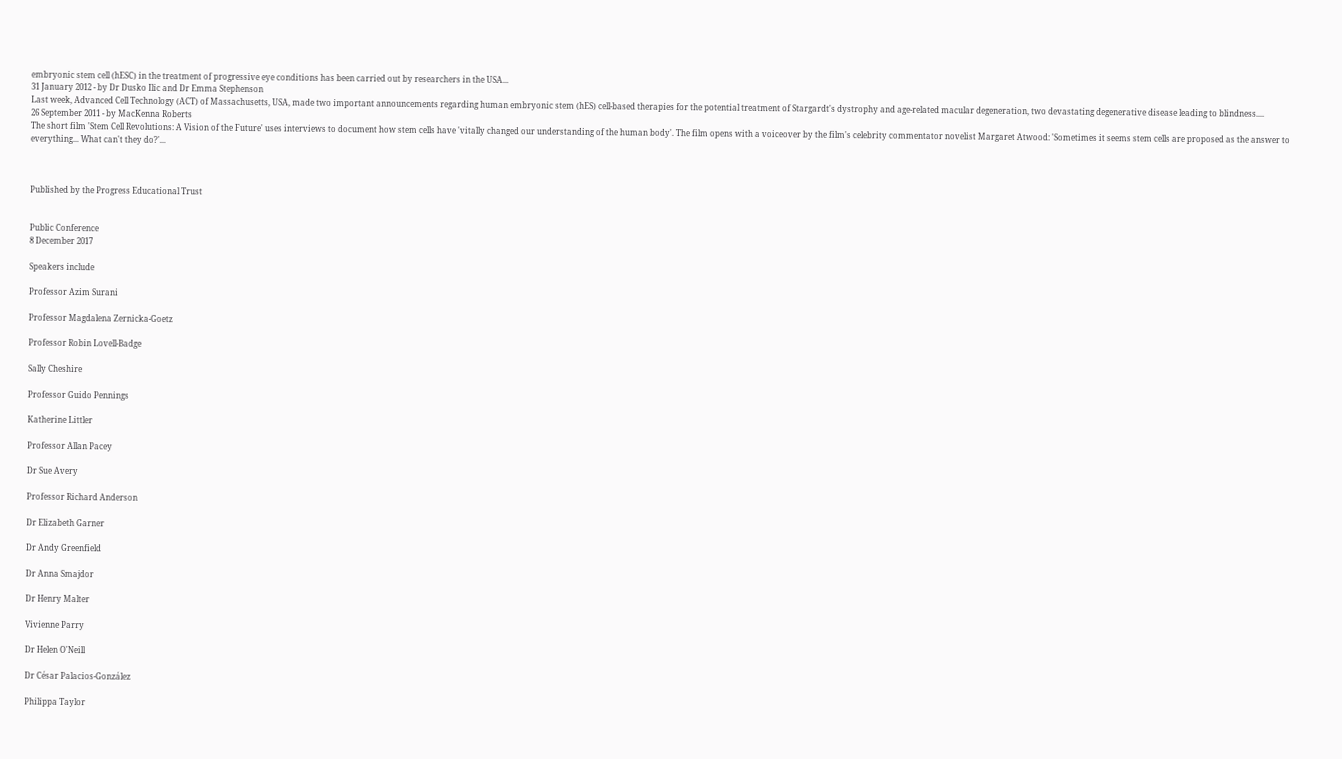embryonic stem cell (hESC) in the treatment of progressive eye conditions has been carried out by researchers in the USA...
31 January 2012 - by Dr Dusko Ilic and Dr Emma Stephenson
Last week, Advanced Cell Technology (ACT) of Massachusetts, USA, made two important announcements regarding human embryonic stem (hES) cell-based therapies for the potential treatment of Stargardt's dystrophy and age-related macular degeneration, two devastating degenerative disease leading to blindness....
26 September 2011 - by MacKenna Roberts
The short film 'Stem Cell Revolutions: A Vision of the Future' uses interviews to document how stem cells have 'vitally changed our understanding of the human body'. The film opens with a voiceover by the film's celebrity commentator novelist Margaret Atwood: 'Sometimes it seems stem cells are proposed as the answer to everything... What can't they do?'...



Published by the Progress Educational Trust


Public Conference
8 December 2017

Speakers include

Professor Azim Surani

Professor Magdalena Zernicka-Goetz

Professor Robin Lovell-Badge

Sally Cheshire

Professor Guido Pennings

Katherine Littler

Professor Allan Pacey

Dr Sue Avery

Professor Richard Anderson

Dr Elizabeth Garner

Dr Andy Greenfield

Dr Anna Smajdor

Dr Henry Malter

Vivienne Parry

Dr Helen O'Neill

Dr César Palacios-González

Philippa Taylor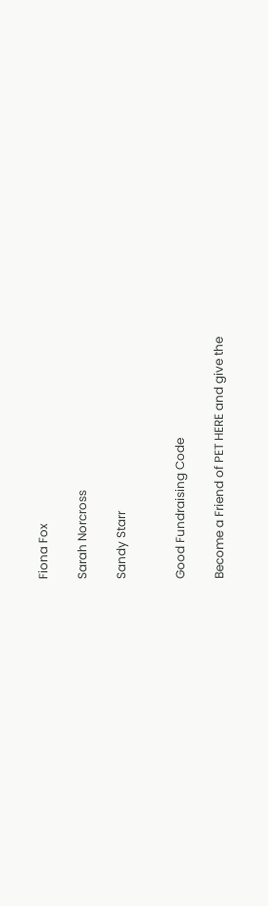Fiona Fox

Sarah Norcross

Sandy Starr


Good Fundraising Code

Become a Friend of PET HERE and give the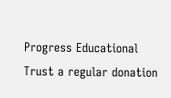Progress Educational Trust a regular donation